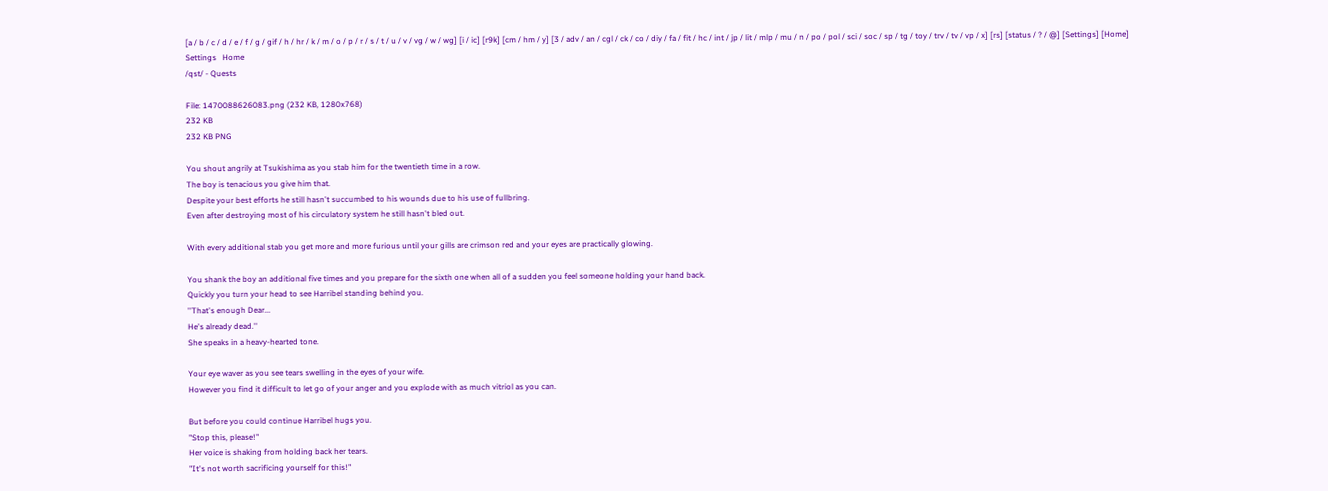[a / b / c / d / e / f / g / gif / h / hr / k / m / o / p / r / s / t / u / v / vg / w / wg] [i / ic] [r9k] [cm / hm / y] [3 / adv / an / cgl / ck / co / diy / fa / fit / hc / int / jp / lit / mlp / mu / n / po / pol / sci / soc / sp / tg / toy / trv / tv / vp / x] [rs] [status / ? / @] [Settings] [Home]
Settings   Home
/qst/ - Quests

File: 1470088626083.png (232 KB, 1280x768)
232 KB
232 KB PNG

You shout angrily at Tsukishima as you stab him for the twentieth time in a row.
The boy is tenacious you give him that.
Despite your best efforts he still hasn't succumbed to his wounds due to his use of fullbring.
Even after destroying most of his circulatory system he still hasn't bled out.

With every additional stab you get more and more furious until your gills are crimson red and your eyes are practically glowing.

You shank the boy an additional five times and you prepare for the sixth one when all of a sudden you feel someone holding your hand back.
Quickly you turn your head to see Harribel standing behind you.
''That's enough Dear...
He's already dead.''
She speaks in a heavy-hearted tone.

Your eye waver as you see tears swelling in the eyes of your wife.
However you find it difficult to let go of your anger and you explode with as much vitriol as you can.

But before you could continue Harribel hugs you.
"Stop this, please!"
Her voice is shaking from holding back her tears.
"It's not worth sacrificing yourself for this!"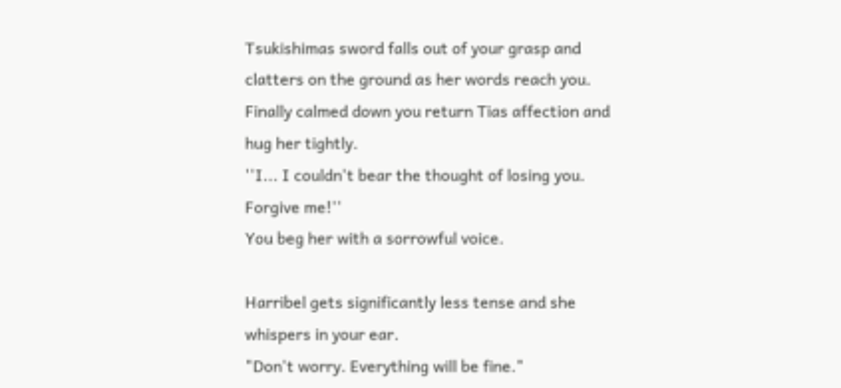Tsukishimas sword falls out of your grasp and clatters on the ground as her words reach you.
Finally calmed down you return Tias affection and hug her tightly.
''I... I couldn't bear the thought of losing you.
Forgive me!''
You beg her with a sorrowful voice.

Harribel gets significantly less tense and she whispers in your ear.
"Don't worry. Everything will be fine."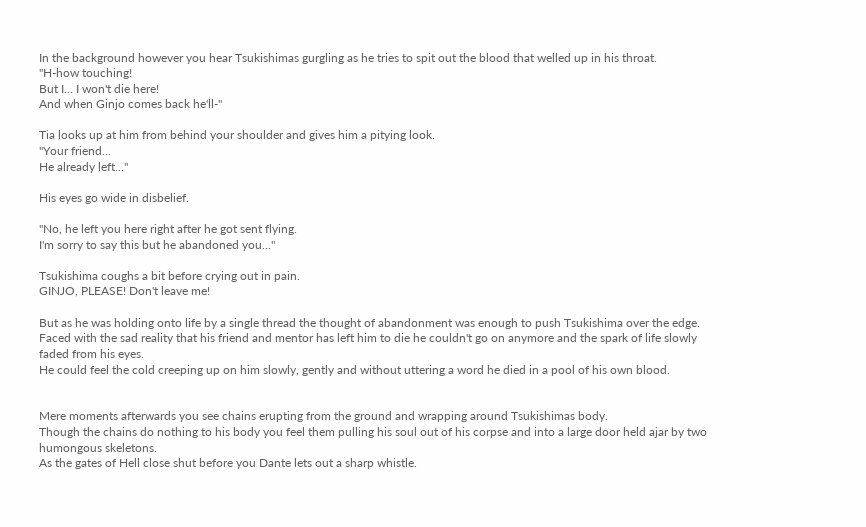In the background however you hear Tsukishimas gurgling as he tries to spit out the blood that welled up in his throat.
"H-how touching!
But I... I won't die here!
And when Ginjo comes back he'll-"

Tia looks up at him from behind your shoulder and gives him a pitying look.
"Your friend...
He already left..."

His eyes go wide in disbelief.

"No, he left you here right after he got sent flying.
I'm sorry to say this but he abandoned you..."

Tsukishima coughs a bit before crying out in pain.
GINJO, PLEASE! Don't leave me!

But as he was holding onto life by a single thread the thought of abandonment was enough to push Tsukishima over the edge.
Faced with the sad reality that his friend and mentor has left him to die he couldn't go on anymore and the spark of life slowly faded from his eyes.
He could feel the cold creeping up on him slowly, gently and without uttering a word he died in a pool of his own blood.


Mere moments afterwards you see chains erupting from the ground and wrapping around Tsukishimas body.
Though the chains do nothing to his body you feel them pulling his soul out of his corpse and into a large door held ajar by two humongous skeletons.
As the gates of Hell close shut before you Dante lets out a sharp whistle.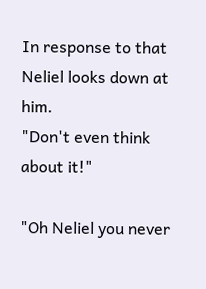In response to that Neliel looks down at him.
"Don't even think about it!"

"Oh Neliel you never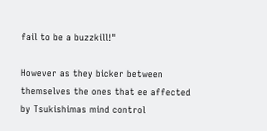fail to be a buzzkill!"

However as they bicker between themselves the ones that ee affected by Tsukishimas mind control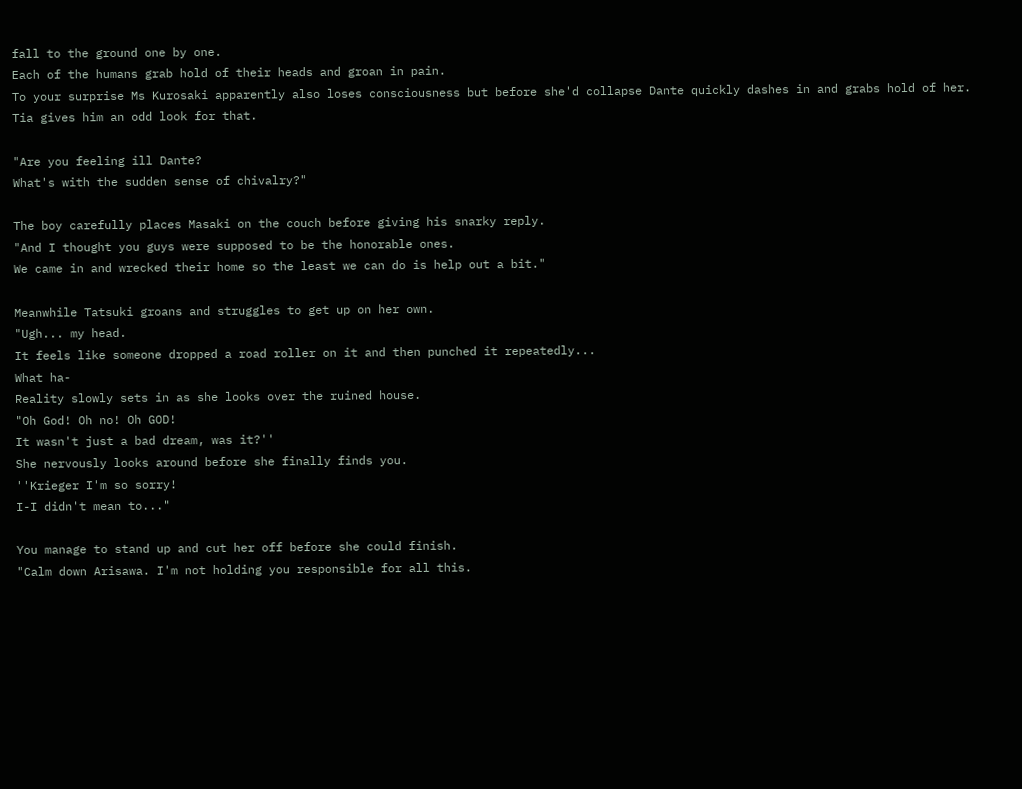fall to the ground one by one.
Each of the humans grab hold of their heads and groan in pain.
To your surprise Ms Kurosaki apparently also loses consciousness but before she'd collapse Dante quickly dashes in and grabs hold of her.
Tia gives him an odd look for that.

"Are you feeling ill Dante?
What's with the sudden sense of chivalry?"

The boy carefully places Masaki on the couch before giving his snarky reply.
"And I thought you guys were supposed to be the honorable ones.
We came in and wrecked their home so the least we can do is help out a bit."

Meanwhile Tatsuki groans and struggles to get up on her own.
"Ugh... my head.
It feels like someone dropped a road roller on it and then punched it repeatedly...
What ha-
Reality slowly sets in as she looks over the ruined house.
"Oh God! Oh no! Oh GOD!
It wasn't just a bad dream, was it?''
She nervously looks around before she finally finds you.
''Krieger I'm so sorry!
I-I didn't mean to..."

You manage to stand up and cut her off before she could finish.
"Calm down Arisawa. I'm not holding you responsible for all this.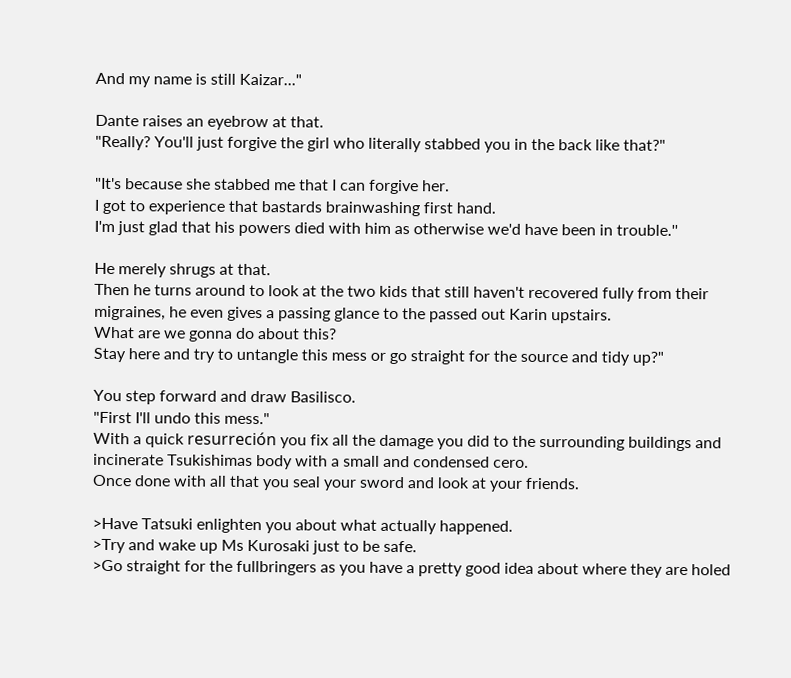And my name is still Kaizar..."

Dante raises an eyebrow at that.
"Really? You'll just forgive the girl who literally stabbed you in the back like that?"

"It's because she stabbed me that I can forgive her.
I got to experience that bastards brainwashing first hand.
I'm just glad that his powers died with him as otherwise we'd have been in trouble.''

He merely shrugs at that.
Then he turns around to look at the two kids that still haven't recovered fully from their migraines, he even gives a passing glance to the passed out Karin upstairs.
What are we gonna do about this?
Stay here and try to untangle this mess or go straight for the source and tidy up?"

You step forward and draw Basilisco.
"First I'll undo this mess."
With a quick resurreción you fix all the damage you did to the surrounding buildings and incinerate Tsukishimas body with a small and condensed cero.
Once done with all that you seal your sword and look at your friends.

>Have Tatsuki enlighten you about what actually happened.
>Try and wake up Ms Kurosaki just to be safe.
>Go straight for the fullbringers as you have a pretty good idea about where they are holed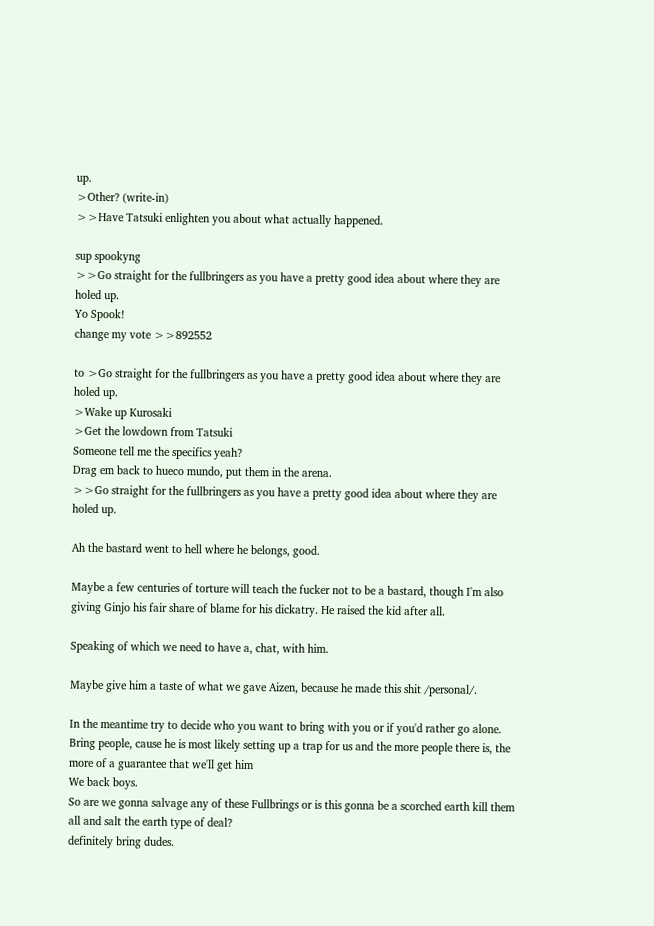up.
>Other? (write-in)
>>Have Tatsuki enlighten you about what actually happened.

sup spookyng
>>Go straight for the fullbringers as you have a pretty good idea about where they are holed up.
Yo Spook!
change my vote >>892552

to >Go straight for the fullbringers as you have a pretty good idea about where they are holed up.
>Wake up Kurosaki
>Get the lowdown from Tatsuki
Someone tell me the specifics yeah?
Drag em back to hueco mundo, put them in the arena.
>>Go straight for the fullbringers as you have a pretty good idea about where they are holed up.

Ah the bastard went to hell where he belongs, good.

Maybe a few centuries of torture will teach the fucker not to be a bastard, though I'm also giving Ginjo his fair share of blame for his dickatry. He raised the kid after all.

Speaking of which we need to have a, chat, with him.

Maybe give him a taste of what we gave Aizen, because he made this shit /personal/.

In the meantime try to decide who you want to bring with you or if you'd rather go alone.
Bring people, cause he is most likely setting up a trap for us and the more people there is, the more of a guarantee that we'll get him
We back boys.
So are we gonna salvage any of these Fullbrings or is this gonna be a scorched earth kill them all and salt the earth type of deal?
definitely bring dudes.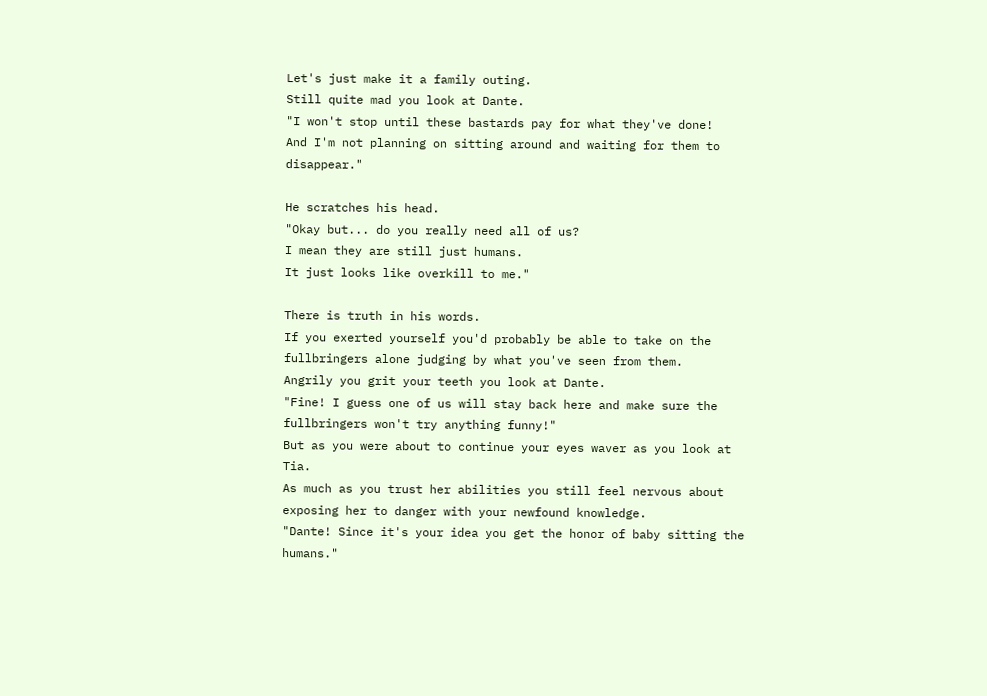Let's just make it a family outing.
Still quite mad you look at Dante.
"I won't stop until these bastards pay for what they've done!
And I'm not planning on sitting around and waiting for them to disappear."

He scratches his head.
"Okay but... do you really need all of us?
I mean they are still just humans.
It just looks like overkill to me."

There is truth in his words.
If you exerted yourself you'd probably be able to take on the fullbringers alone judging by what you've seen from them.
Angrily you grit your teeth you look at Dante.
"Fine! I guess one of us will stay back here and make sure the fullbringers won't try anything funny!"
But as you were about to continue your eyes waver as you look at Tia.
As much as you trust her abilities you still feel nervous about exposing her to danger with your newfound knowledge.
"Dante! Since it's your idea you get the honor of baby sitting the humans."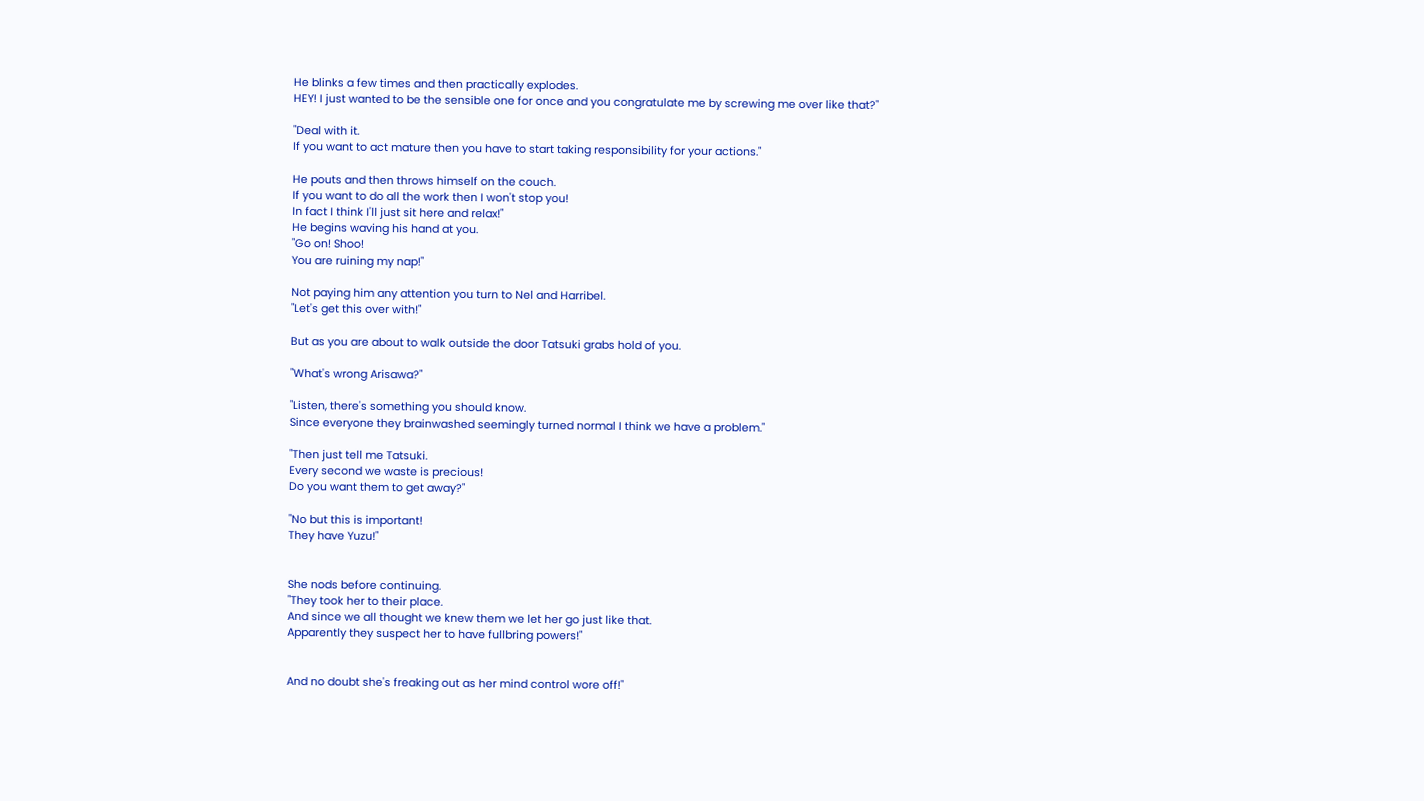He blinks a few times and then practically explodes.
HEY! I just wanted to be the sensible one for once and you congratulate me by screwing me over like that?"

"Deal with it.
If you want to act mature then you have to start taking responsibility for your actions."

He pouts and then throws himself on the couch.
If you want to do all the work then I won't stop you!
In fact I think I'll just sit here and relax!"
He begins waving his hand at you.
"Go on! Shoo!
You are ruining my nap!"

Not paying him any attention you turn to Nel and Harribel.
"Let's get this over with!"

But as you are about to walk outside the door Tatsuki grabs hold of you.

"What's wrong Arisawa?"

"Listen, there's something you should know.
Since everyone they brainwashed seemingly turned normal I think we have a problem."

"Then just tell me Tatsuki.
Every second we waste is precious!
Do you want them to get away?"

"No but this is important!
They have Yuzu!"


She nods before continuing.
"They took her to their place.
And since we all thought we knew them we let her go just like that.
Apparently they suspect her to have fullbring powers!"


And no doubt she's freaking out as her mind control wore off!"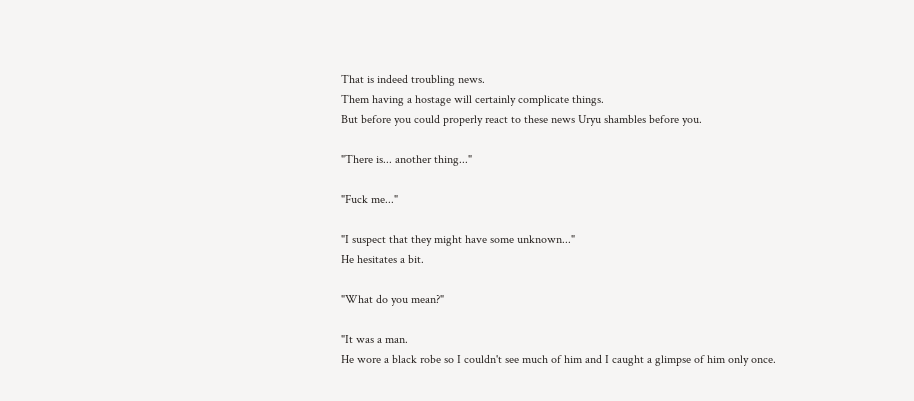That is indeed troubling news.
Them having a hostage will certainly complicate things.
But before you could properly react to these news Uryu shambles before you.

"There is... another thing..."

"Fuck me..."

"I suspect that they might have some unknown..."
He hesitates a bit.

"What do you mean?"

"It was a man.
He wore a black robe so I couldn't see much of him and I caught a glimpse of him only once.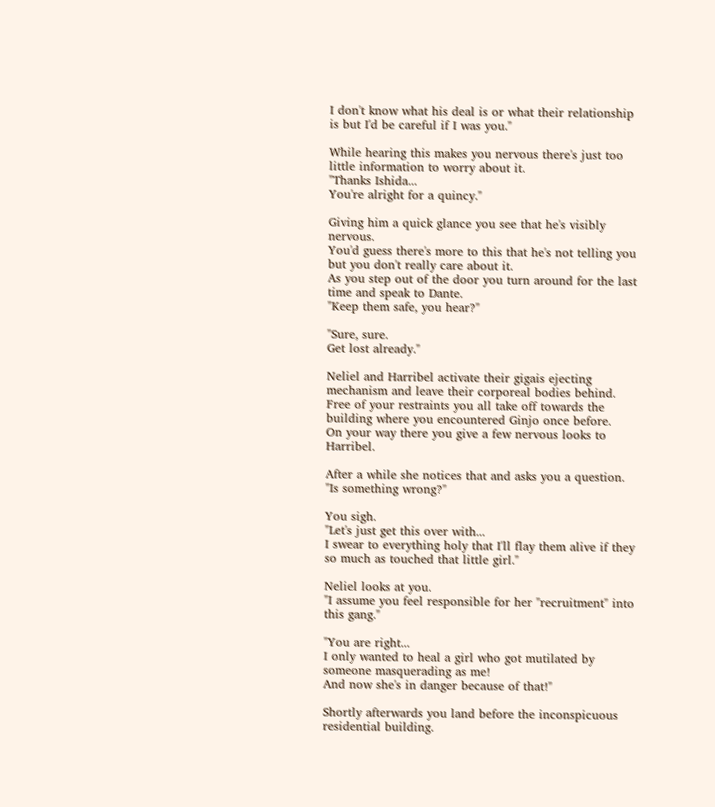I don't know what his deal is or what their relationship is but I'd be careful if I was you."

While hearing this makes you nervous there's just too little information to worry about it.
"Thanks Ishida...
You're alright for a quincy."

Giving him a quick glance you see that he's visibly nervous.
You'd guess there's more to this that he's not telling you but you don't really care about it.
As you step out of the door you turn around for the last time and speak to Dante.
"Keep them safe, you hear?"

"Sure, sure.
Get lost already."

Neliel and Harribel activate their gigais ejecting mechanism and leave their corporeal bodies behind.
Free of your restraints you all take off towards the building where you encountered Ginjo once before.
On your way there you give a few nervous looks to Harribel.

After a while she notices that and asks you a question.
"Is something wrong?"

You sigh.
"Let's just get this over with...
I swear to everything holy that I'll flay them alive if they so much as touched that little girl."

Neliel looks at you.
"I assume you feel responsible for her "recruitment" into this gang."

"You are right...
I only wanted to heal a girl who got mutilated by someone masquerading as me!
And now she's in danger because of that!"

Shortly afterwards you land before the inconspicuous residential building.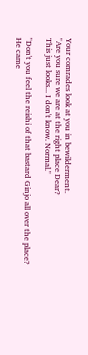Your comrades look at you in bewilderment.
"Are you sure we are at the right place Dear?
This just looks... I don't know. Normal."

"Don't you feel the reishi of that bastard Ginjo all over the place?
He came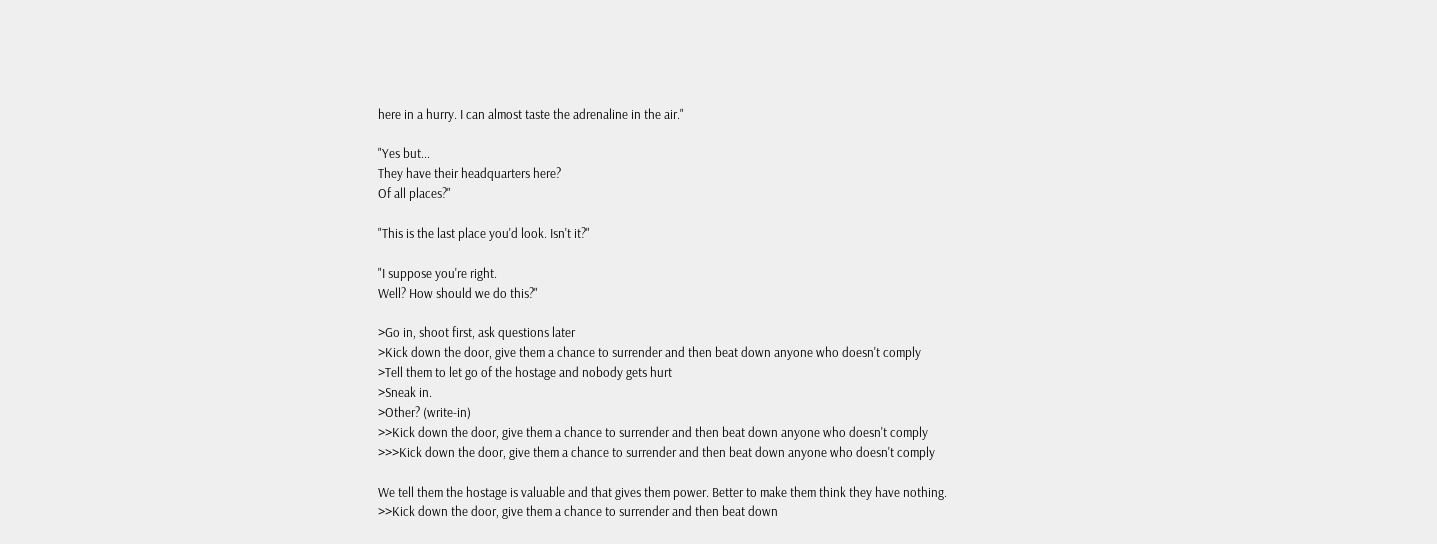here in a hurry. I can almost taste the adrenaline in the air."

"Yes but...
They have their headquarters here?
Of all places?"

"This is the last place you'd look. Isn't it?"

"I suppose you're right.
Well? How should we do this?"

>Go in, shoot first, ask questions later
>Kick down the door, give them a chance to surrender and then beat down anyone who doesn't comply
>Tell them to let go of the hostage and nobody gets hurt
>Sneak in.
>Other? (write-in)
>>Kick down the door, give them a chance to surrender and then beat down anyone who doesn't comply
>>>Kick down the door, give them a chance to surrender and then beat down anyone who doesn't comply

We tell them the hostage is valuable and that gives them power. Better to make them think they have nothing.
>>Kick down the door, give them a chance to surrender and then beat down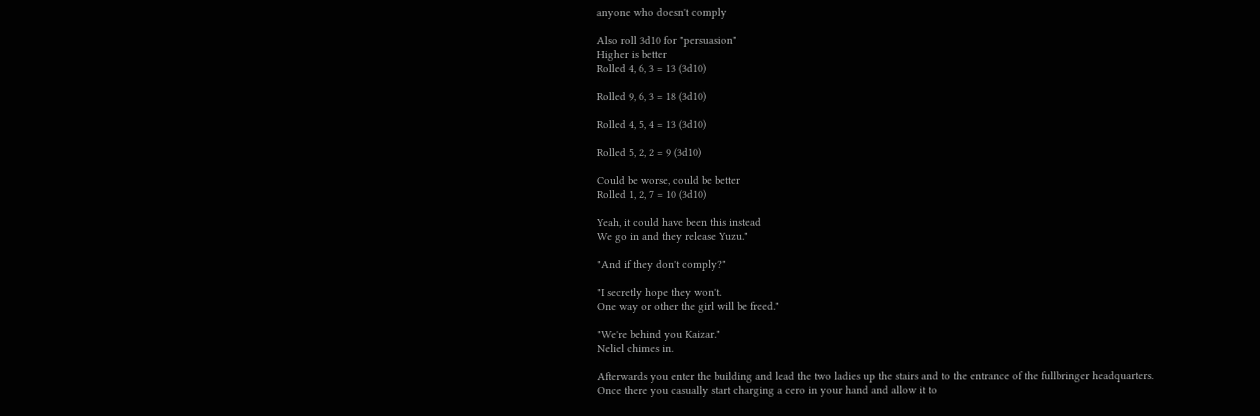anyone who doesn't comply

Also roll 3d10 for "persuasion"
Higher is better
Rolled 4, 6, 3 = 13 (3d10)

Rolled 9, 6, 3 = 18 (3d10)

Rolled 4, 5, 4 = 13 (3d10)

Rolled 5, 2, 2 = 9 (3d10)

Could be worse, could be better
Rolled 1, 2, 7 = 10 (3d10)

Yeah, it could have been this instead
We go in and they release Yuzu."

"And if they don't comply?"

"I secretly hope they won't.
One way or other the girl will be freed."

"We're behind you Kaizar."
Neliel chimes in.

Afterwards you enter the building and lead the two ladies up the stairs and to the entrance of the fullbringer headquarters.
Once there you casually start charging a cero in your hand and allow it to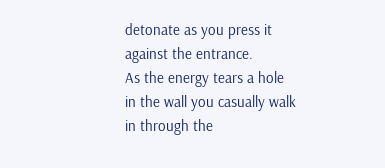detonate as you press it against the entrance.
As the energy tears a hole in the wall you casually walk in through the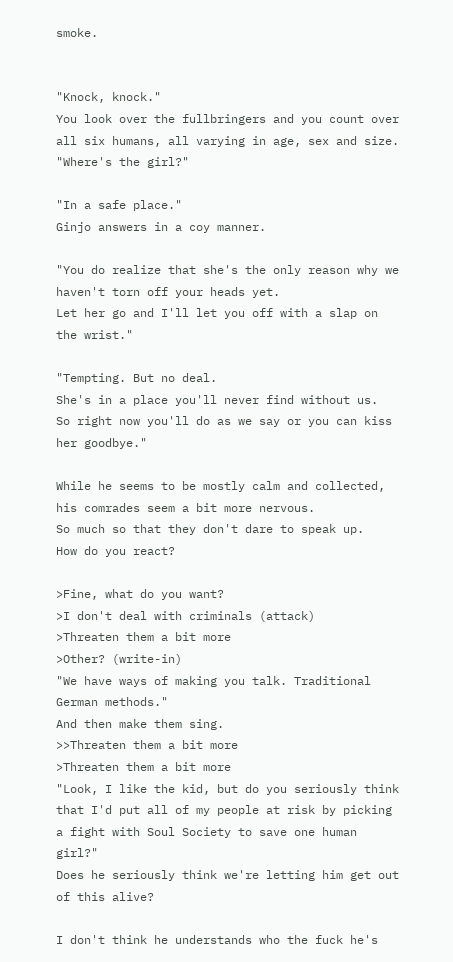smoke.


"Knock, knock."
You look over the fullbringers and you count over all six humans, all varying in age, sex and size.
"Where's the girl?"

"In a safe place."
Ginjo answers in a coy manner.

"You do realize that she's the only reason why we haven't torn off your heads yet.
Let her go and I'll let you off with a slap on the wrist."

"Tempting. But no deal.
She's in a place you'll never find without us.
So right now you'll do as we say or you can kiss her goodbye."

While he seems to be mostly calm and collected, his comrades seem a bit more nervous.
So much so that they don't dare to speak up.
How do you react?

>Fine, what do you want?
>I don't deal with criminals (attack)
>Threaten them a bit more
>Other? (write-in)
"We have ways of making you talk. Traditional German methods."
And then make them sing.
>>Threaten them a bit more
>Threaten them a bit more
"Look, I like the kid, but do you seriously think that I'd put all of my people at risk by picking a fight with Soul Society to save one human girl?"
Does he seriously think we're letting him get out of this alive?

I don't think he understands who the fuck he's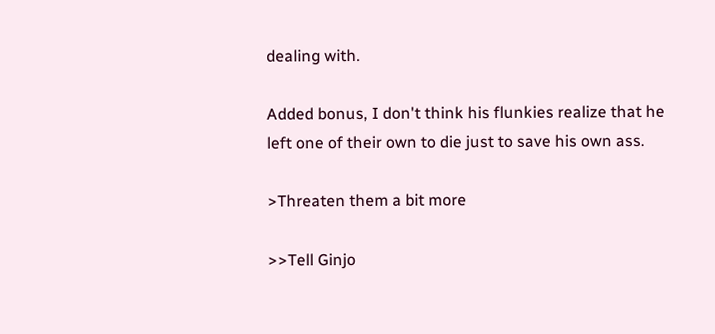dealing with.

Added bonus, I don't think his flunkies realize that he left one of their own to die just to save his own ass.

>Threaten them a bit more

>>Tell Ginjo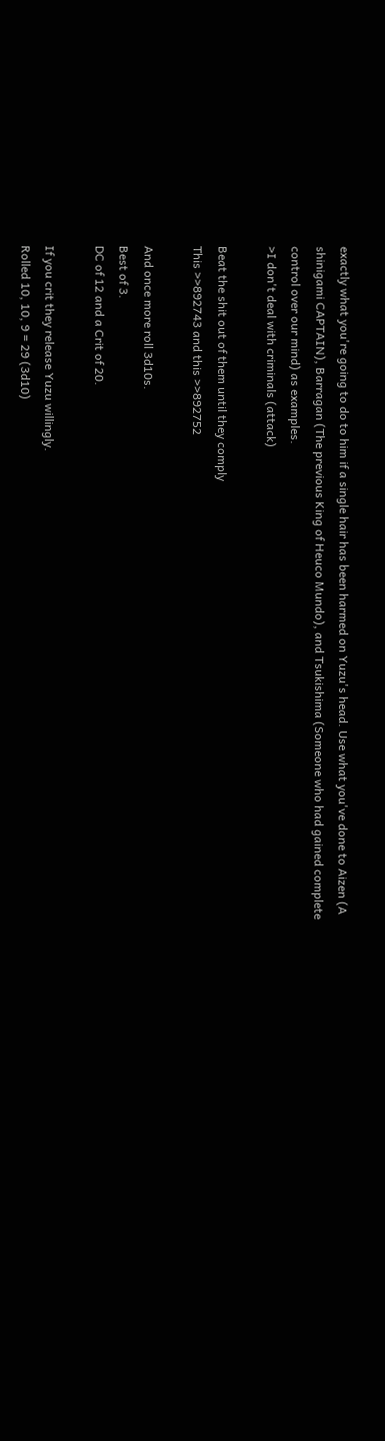exactly what you're going to do to him if a single hair has been harmed on Yuzu's head. Use what you've done to Aizen (A shinigami CAPTAIN), Barragan (The previous King of Heuco Mundo), and Tsukishima (Someone who had gained complete control over our mind) as examples.
>I don't deal with criminals (attack)

Beat the shit out of them until they comply
This >>892743 and this >>892752

And once more roll 3d10s.
Best of 3.
DC of 12 and a Crit of 20.

If you crit they release Yuzu willingly.
Rolled 10, 10, 9 = 29 (3d10)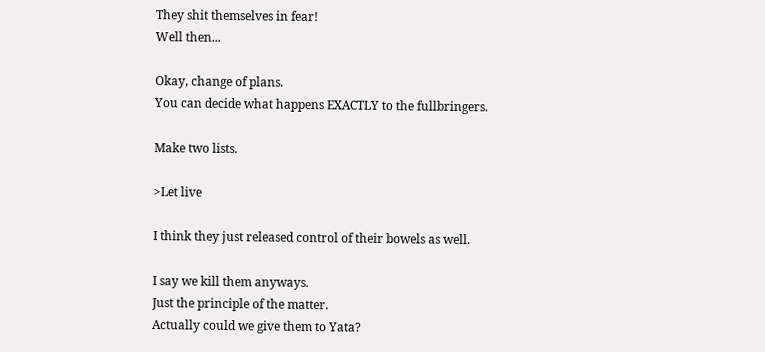They shit themselves in fear!
Well then...

Okay, change of plans.
You can decide what happens EXACTLY to the fullbringers.

Make two lists.

>Let live

I think they just released control of their bowels as well.

I say we kill them anyways.
Just the principle of the matter.
Actually could we give them to Yata?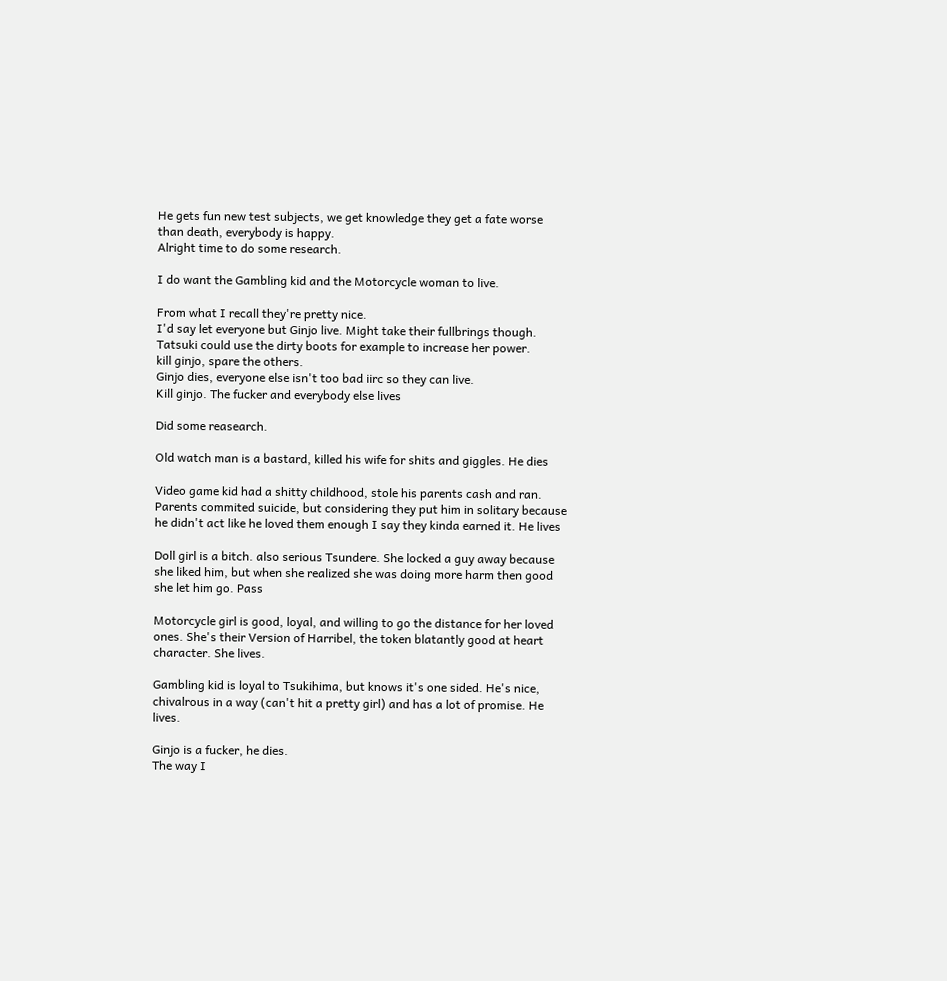He gets fun new test subjects, we get knowledge they get a fate worse than death, everybody is happy.
Alright time to do some research.

I do want the Gambling kid and the Motorcycle woman to live.

From what I recall they're pretty nice.
I'd say let everyone but Ginjo live. Might take their fullbrings though. Tatsuki could use the dirty boots for example to increase her power.
kill ginjo, spare the others.
Ginjo dies, everyone else isn't too bad iirc so they can live.
Kill ginjo. The fucker and everybody else lives

Did some reasearch.

Old watch man is a bastard, killed his wife for shits and giggles. He dies

Video game kid had a shitty childhood, stole his parents cash and ran. Parents commited suicide, but considering they put him in solitary because he didn't act like he loved them enough I say they kinda earned it. He lives

Doll girl is a bitch. also serious Tsundere. She locked a guy away because she liked him, but when she realized she was doing more harm then good she let him go. Pass

Motorcycle girl is good, loyal, and willing to go the distance for her loved ones. She's their Version of Harribel, the token blatantly good at heart character. She lives.

Gambling kid is loyal to Tsukihima, but knows it's one sided. He's nice, chivalrous in a way (can't hit a pretty girl) and has a lot of promise. He lives.

Ginjo is a fucker, he dies.
The way I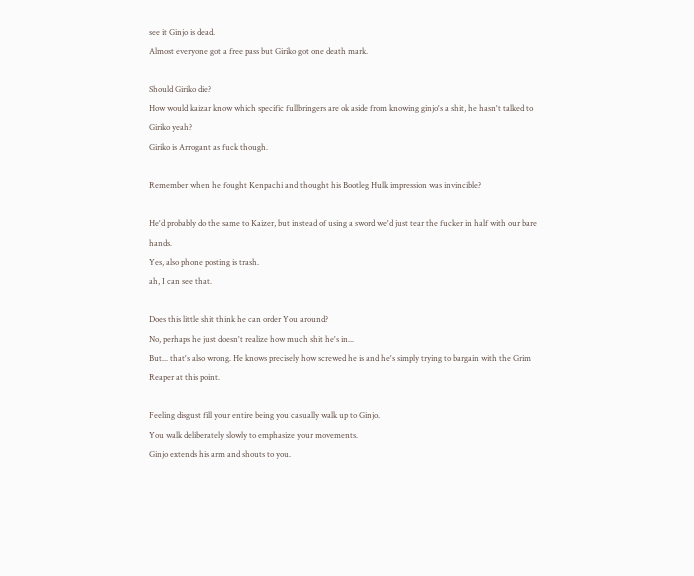see it Ginjo is dead.
Almost everyone got a free pass but Giriko got one death mark.

Should Giriko die?
How would kaizar know which specific fullbringers are ok aside from knowing ginjo's a shit, he hasn't talked to Giriko yeah?
Giriko is Arrogant as fuck though.

Remember when he fought Kenpachi and thought his Bootleg Hulk impression was invincible?

He'd probably do the same to Kaizer, but instead of using a sword we'd just tear the fucker in half with our bare hands.
Yes, also phone posting is trash.
ah, I can see that.

Does this little shit think he can order You around?
No, perhaps he just doesn't realize how much shit he's in...
But... that's also wrong. He knows precisely how screwed he is and he's simply trying to bargain with the Grim Reaper at this point.

Feeling disgust fill your entire being you casually walk up to Ginjo.
You walk deliberately slowly to emphasize your movements.
Ginjo extends his arm and shouts to you.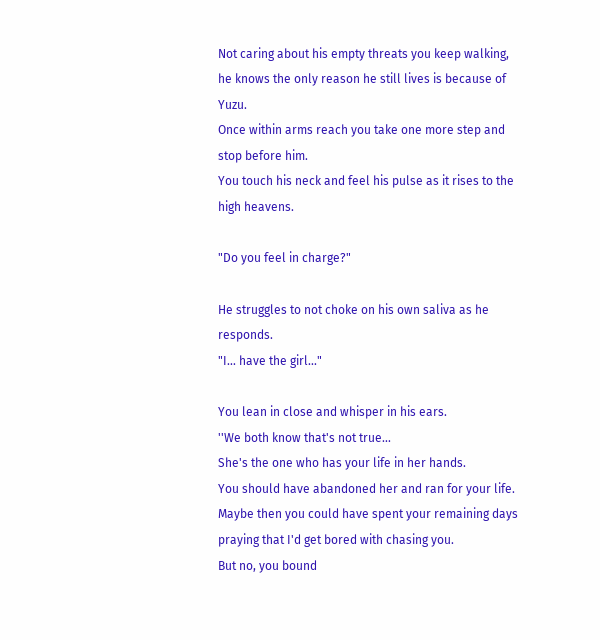Not caring about his empty threats you keep walking, he knows the only reason he still lives is because of Yuzu.
Once within arms reach you take one more step and stop before him.
You touch his neck and feel his pulse as it rises to the high heavens.

"Do you feel in charge?"

He struggles to not choke on his own saliva as he responds.
"I... have the girl..."

You lean in close and whisper in his ears.
''We both know that's not true...
She's the one who has your life in her hands.
You should have abandoned her and ran for your life.
Maybe then you could have spent your remaining days praying that I'd get bored with chasing you.
But no, you bound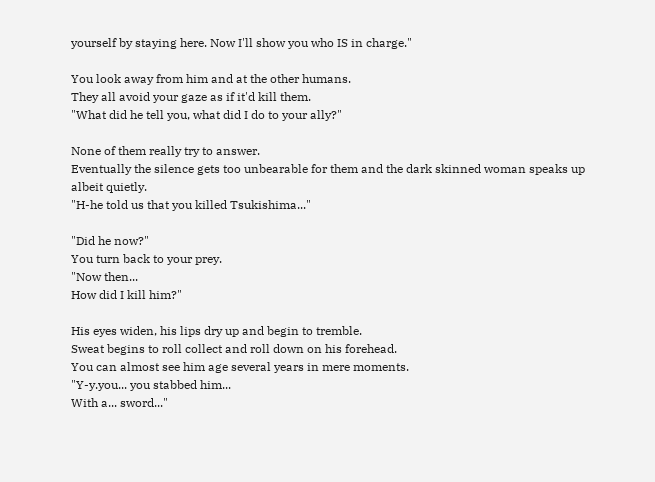yourself by staying here. Now I'll show you who IS in charge."

You look away from him and at the other humans.
They all avoid your gaze as if it'd kill them.
"What did he tell you, what did I do to your ally?"

None of them really try to answer.
Eventually the silence gets too unbearable for them and the dark skinned woman speaks up albeit quietly.
"H-he told us that you killed Tsukishima..."

"Did he now?"
You turn back to your prey.
"Now then...
How did I kill him?"

His eyes widen, his lips dry up and begin to tremble.
Sweat begins to roll collect and roll down on his forehead.
You can almost see him age several years in mere moments.
"Y-y.you... you stabbed him...
With a... sword..."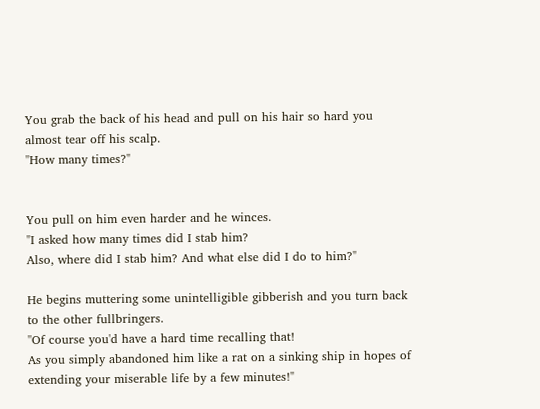You grab the back of his head and pull on his hair so hard you almost tear off his scalp.
''How many times?"


You pull on him even harder and he winces.
"I asked how many times did I stab him?
Also, where did I stab him? And what else did I do to him?"

He begins muttering some unintelligible gibberish and you turn back to the other fullbringers.
''Of course you'd have a hard time recalling that!
As you simply abandoned him like a rat on a sinking ship in hopes of extending your miserable life by a few minutes!"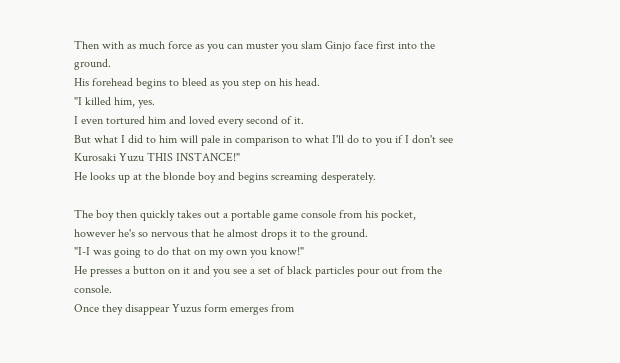Then with as much force as you can muster you slam Ginjo face first into the ground.
His forehead begins to bleed as you step on his head.
"I killed him, yes.
I even tortured him and loved every second of it.
But what I did to him will pale in comparison to what I'll do to you if I don't see Kurosaki Yuzu THIS INSTANCE!"
He looks up at the blonde boy and begins screaming desperately.

The boy then quickly takes out a portable game console from his pocket, however he's so nervous that he almost drops it to the ground.
"I-I was going to do that on my own you know!"
He presses a button on it and you see a set of black particles pour out from the console.
Once they disappear Yuzus form emerges from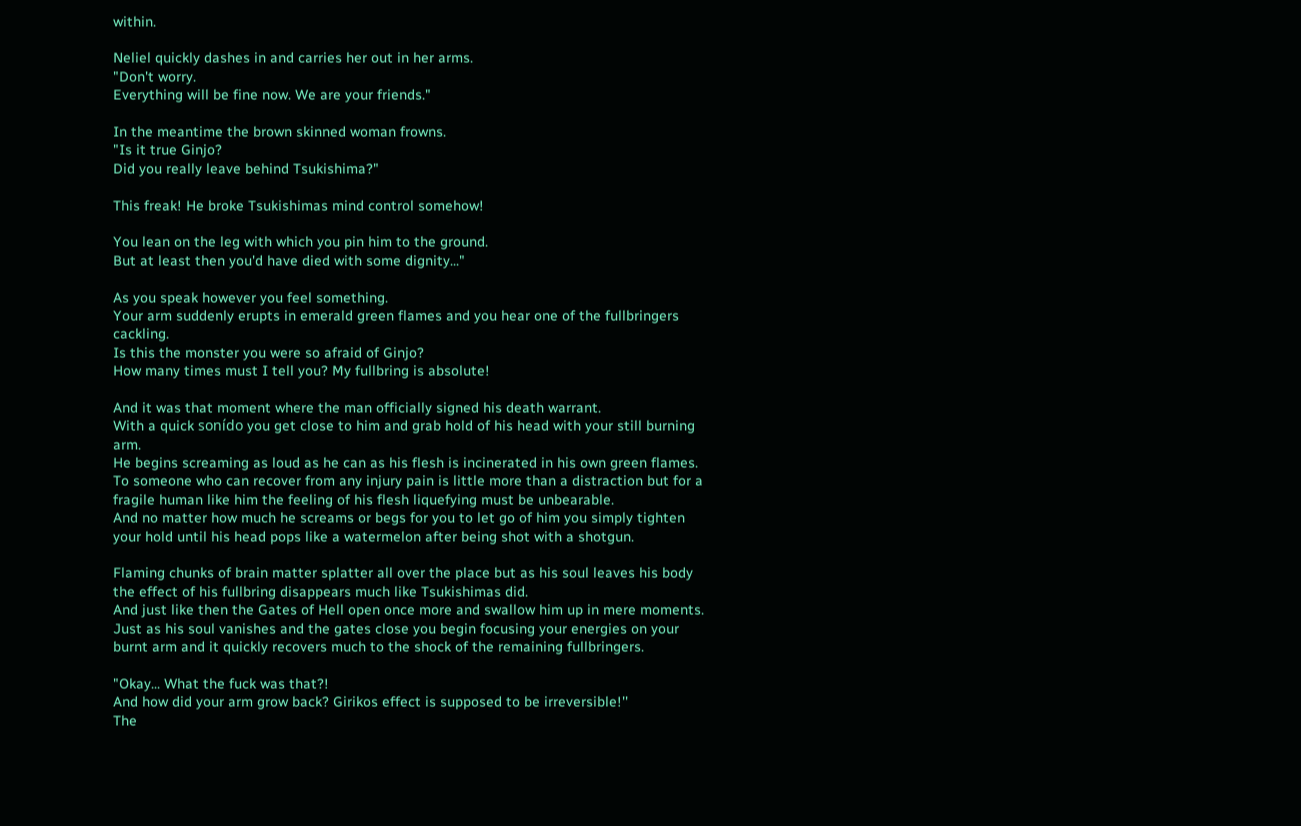within.

Neliel quickly dashes in and carries her out in her arms.
"Don't worry.
Everything will be fine now. We are your friends."

In the meantime the brown skinned woman frowns.
"Is it true Ginjo?
Did you really leave behind Tsukishima?"

This freak! He broke Tsukishimas mind control somehow!

You lean on the leg with which you pin him to the ground.
But at least then you'd have died with some dignity..."

As you speak however you feel something.
Your arm suddenly erupts in emerald green flames and you hear one of the fullbringers cackling.
Is this the monster you were so afraid of Ginjo?
How many times must I tell you? My fullbring is absolute!

And it was that moment where the man officially signed his death warrant.
With a quick sonído you get close to him and grab hold of his head with your still burning arm.
He begins screaming as loud as he can as his flesh is incinerated in his own green flames.
To someone who can recover from any injury pain is little more than a distraction but for a fragile human like him the feeling of his flesh liquefying must be unbearable.
And no matter how much he screams or begs for you to let go of him you simply tighten your hold until his head pops like a watermelon after being shot with a shotgun.

Flaming chunks of brain matter splatter all over the place but as his soul leaves his body the effect of his fullbring disappears much like Tsukishimas did.
And just like then the Gates of Hell open once more and swallow him up in mere moments.
Just as his soul vanishes and the gates close you begin focusing your energies on your burnt arm and it quickly recovers much to the shock of the remaining fullbringers.

"Okay... What the fuck was that?!
And how did your arm grow back? Girikos effect is supposed to be irreversible!''
The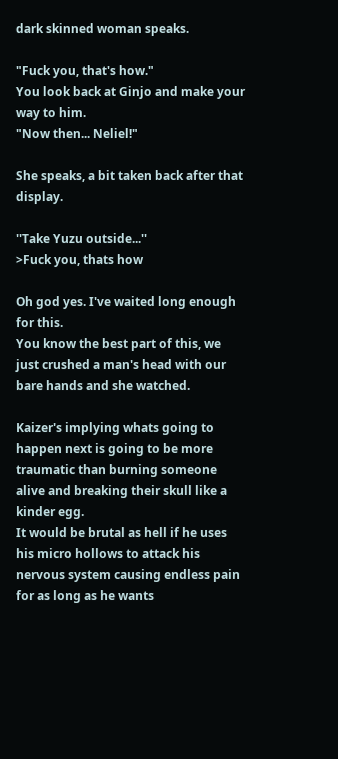dark skinned woman speaks.

"Fuck you, that's how."
You look back at Ginjo and make your way to him.
"Now then... Neliel!"

She speaks, a bit taken back after that display.

''Take Yuzu outside...''
>Fuck you, thats how

Oh god yes. I've waited long enough for this.
You know the best part of this, we just crushed a man's head with our bare hands and she watched.

Kaizer's implying whats going to happen next is going to be more traumatic than burning someone alive and breaking their skull like a kinder egg.
It would be brutal as hell if he uses his micro hollows to attack his nervous system causing endless pain for as long as he wants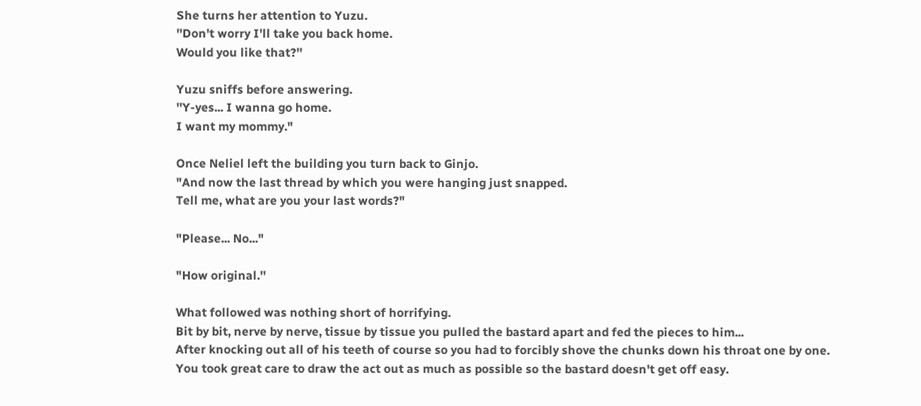She turns her attention to Yuzu.
''Don't worry I'll take you back home.
Would you like that?''

Yuzu sniffs before answering.
''Y-yes... I wanna go home.
I want my mommy."

Once Neliel left the building you turn back to Ginjo.
"And now the last thread by which you were hanging just snapped.
Tell me, what are you your last words?"

"Please... No..."

"How original.''

What followed was nothing short of horrifying.
Bit by bit, nerve by nerve, tissue by tissue you pulled the bastard apart and fed the pieces to him...
After knocking out all of his teeth of course so you had to forcibly shove the chunks down his throat one by one.
You took great care to draw the act out as much as possible so the bastard doesn't get off easy.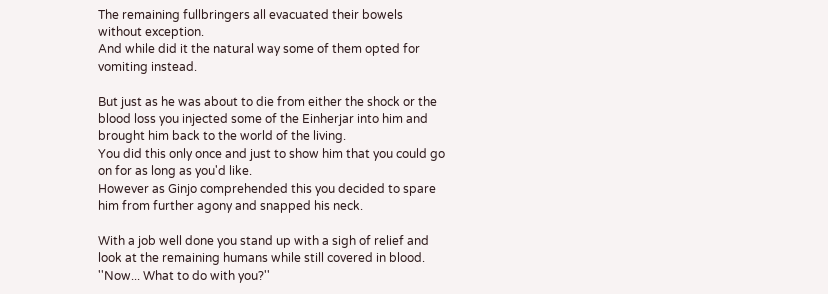The remaining fullbringers all evacuated their bowels without exception.
And while did it the natural way some of them opted for vomiting instead.

But just as he was about to die from either the shock or the blood loss you injected some of the Einherjar into him and brought him back to the world of the living.
You did this only once and just to show him that you could go on for as long as you'd like.
However as Ginjo comprehended this you decided to spare him from further agony and snapped his neck.

With a job well done you stand up with a sigh of relief and look at the remaining humans while still covered in blood.
''Now... What to do with you?''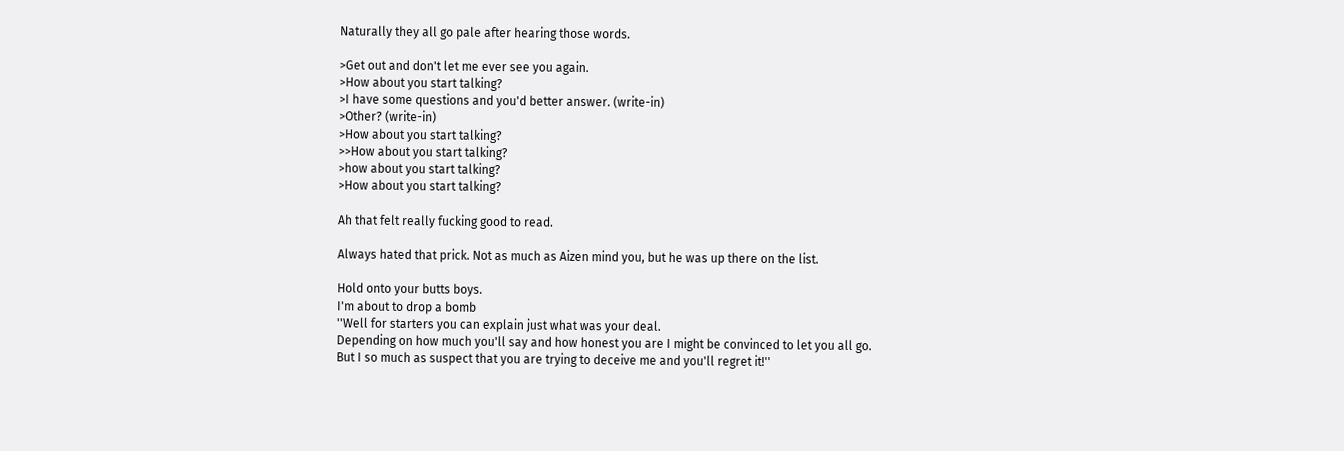Naturally they all go pale after hearing those words.

>Get out and don't let me ever see you again.
>How about you start talking?
>I have some questions and you'd better answer. (write-in)
>Other? (write-in)
>How about you start talking?
>>How about you start talking?
>how about you start talking?
>How about you start talking?

Ah that felt really fucking good to read.

Always hated that prick. Not as much as Aizen mind you, but he was up there on the list.

Hold onto your butts boys.
I'm about to drop a bomb
''Well for starters you can explain just what was your deal.
Depending on how much you'll say and how honest you are I might be convinced to let you all go.
But I so much as suspect that you are trying to deceive me and you'll regret it!''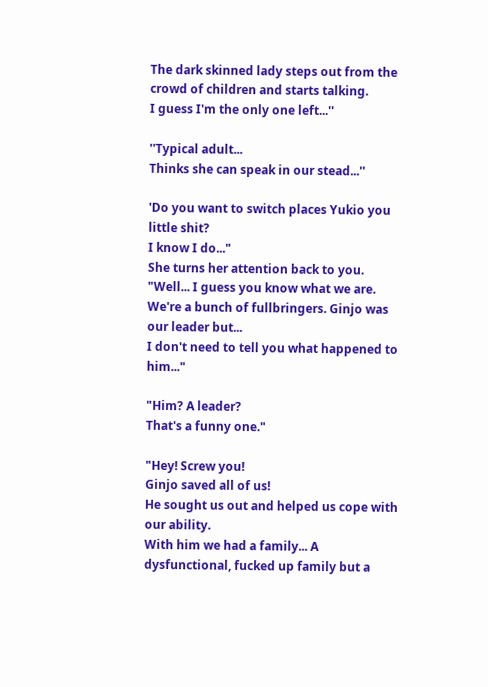The dark skinned lady steps out from the crowd of children and starts talking.
I guess I'm the only one left...''

''Typical adult...
Thinks she can speak in our stead...''

'Do you want to switch places Yukio you little shit?
I know I do..."
She turns her attention back to you.
"Well... I guess you know what we are.
We're a bunch of fullbringers. Ginjo was our leader but...
I don't need to tell you what happened to him..."

"Him? A leader?
That's a funny one."

"Hey! Screw you!
Ginjo saved all of us!
He sought us out and helped us cope with our ability.
With him we had a family... A dysfunctional, fucked up family but a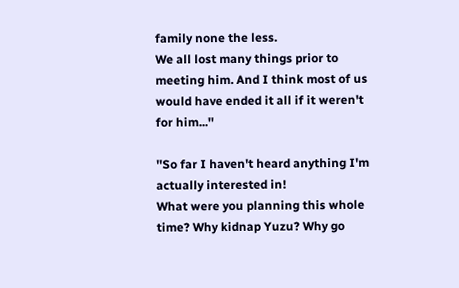family none the less.
We all lost many things prior to meeting him. And I think most of us would have ended it all if it weren't for him...''

''So far I haven't heard anything I'm actually interested in!
What were you planning this whole time? Why kidnap Yuzu? Why go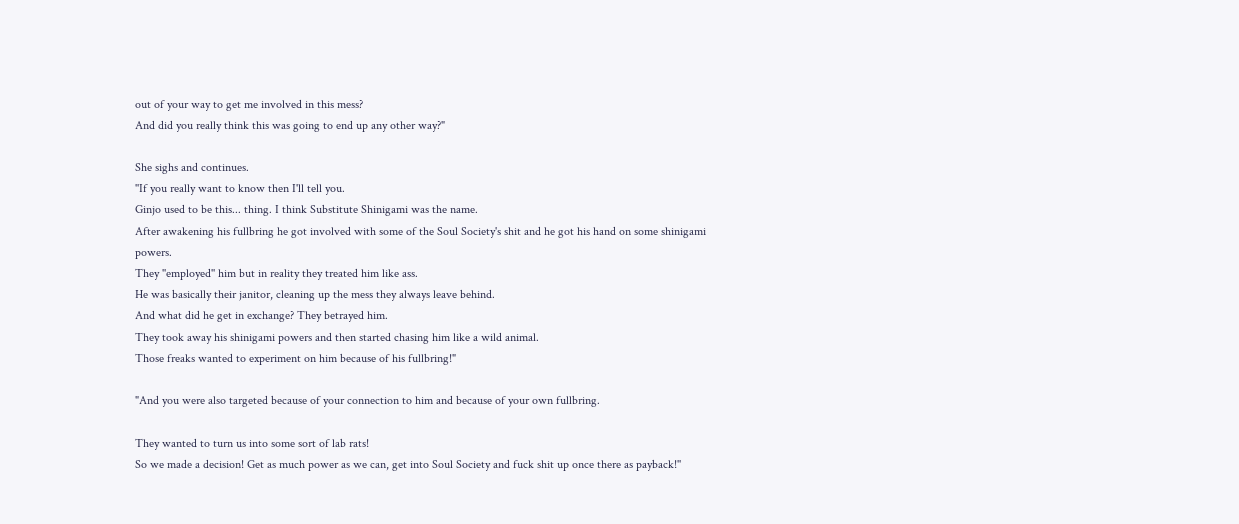out of your way to get me involved in this mess?
And did you really think this was going to end up any other way?"

She sighs and continues.
''If you really want to know then I'll tell you.
Ginjo used to be this... thing. I think Substitute Shinigami was the name.
After awakening his fullbring he got involved with some of the Soul Society's shit and he got his hand on some shinigami powers.
They ''employed'' him but in reality they treated him like ass.
He was basically their janitor, cleaning up the mess they always leave behind.
And what did he get in exchange? They betrayed him.
They took away his shinigami powers and then started chasing him like a wild animal.
Those freaks wanted to experiment on him because of his fullbring!"

"And you were also targeted because of your connection to him and because of your own fullbring.

They wanted to turn us into some sort of lab rats!
So we made a decision! Get as much power as we can, get into Soul Society and fuck shit up once there as payback!''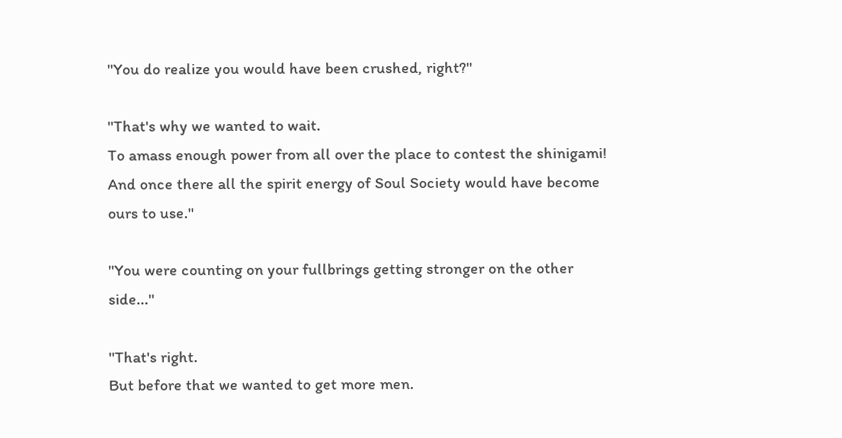''You do realize you would have been crushed, right?''

''That's why we wanted to wait.
To amass enough power from all over the place to contest the shinigami!
And once there all the spirit energy of Soul Society would have become ours to use.''

''You were counting on your fullbrings getting stronger on the other side...''

''That's right.
But before that we wanted to get more men.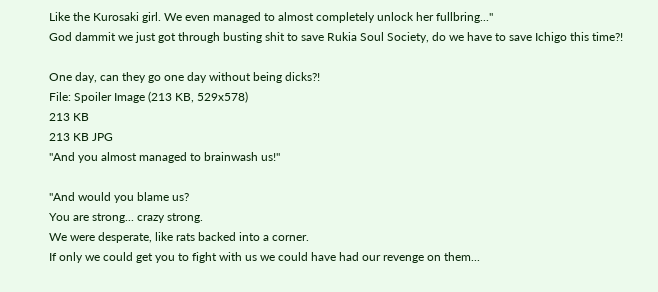Like the Kurosaki girl. We even managed to almost completely unlock her fullbring...''
God dammit we just got through busting shit to save Rukia Soul Society, do we have to save Ichigo this time?!

One day, can they go one day without being dicks?!
File: Spoiler Image (213 KB, 529x578)
213 KB
213 KB JPG
''And you almost managed to brainwash us!''

''And would you blame us?
You are strong... crazy strong.
We were desperate, like rats backed into a corner.
If only we could get you to fight with us we could have had our revenge on them...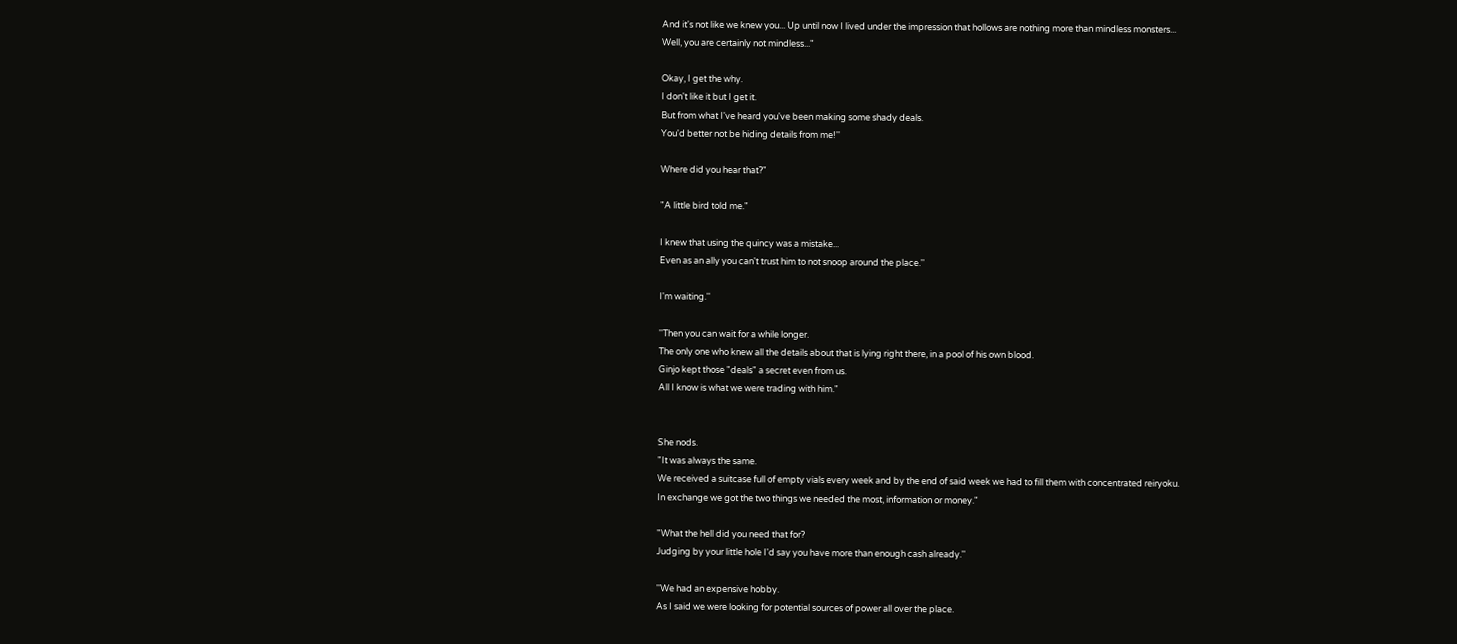And it's not like we knew you... Up until now I lived under the impression that hollows are nothing more than mindless monsters...
Well, you are certainly not mindless..."

Okay, I get the why.
I don't like it but I get it.
But from what I've heard you've been making some shady deals.
You'd better not be hiding details from me!''

Where did you hear that?"

"A little bird told me."

I knew that using the quincy was a mistake...
Even as an ally you can't trust him to not snoop around the place.''

I'm waiting.''

''Then you can wait for a while longer.
The only one who knew all the details about that is lying right there, in a pool of his own blood.
Ginjo kept those "deals" a secret even from us.
All I know is what we were trading with him."


She nods.
"It was always the same.
We received a suitcase full of empty vials every week and by the end of said week we had to fill them with concentrated reiryoku.
In exchange we got the two things we needed the most, information or money."

"What the hell did you need that for?
Judging by your little hole I'd say you have more than enough cash already.''

''We had an expensive hobby.
As I said we were looking for potential sources of power all over the place.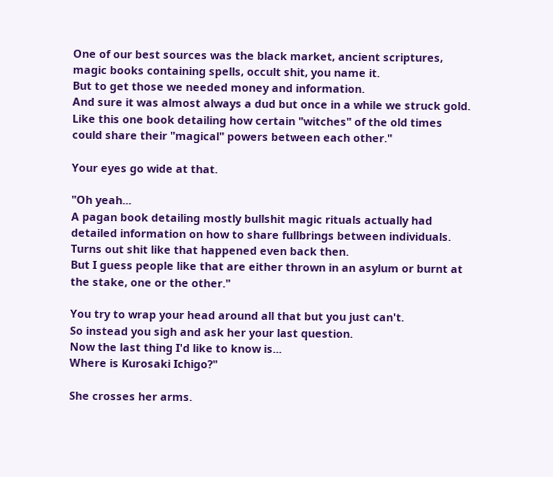One of our best sources was the black market, ancient scriptures, magic books containing spells, occult shit, you name it.
But to get those we needed money and information.
And sure it was almost always a dud but once in a while we struck gold.
Like this one book detailing how certain "witches" of the old times could share their "magical" powers between each other."

Your eyes go wide at that.

"Oh yeah...
A pagan book detailing mostly bullshit magic rituals actually had detailed information on how to share fullbrings between individuals.
Turns out shit like that happened even back then.
But I guess people like that are either thrown in an asylum or burnt at the stake, one or the other."

You try to wrap your head around all that but you just can't.
So instead you sigh and ask her your last question.
Now the last thing I'd like to know is...
Where is Kurosaki Ichigo?"

She crosses her arms.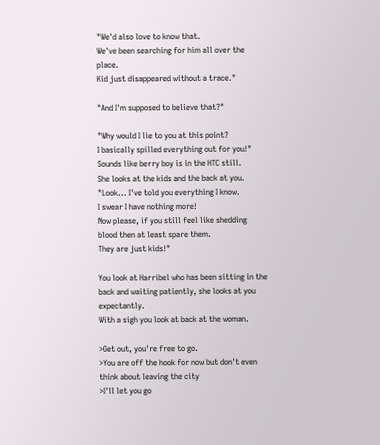"We'd also love to know that.
We've been searching for him all over the place.
Kid just disappeared without a trace."

"And I'm supposed to believe that?"

"Why would I lie to you at this point?
I basically spilled everything out for you!"
Sounds like berry boy is in the HTC still.
She looks at the kids and the back at you.
"Look... I've told you everything I know.
I swear I have nothing more!
Now please, if you still feel like shedding blood then at least spare them.
They are just kids!"

You look at Harribel who has been sitting in the back and waiting patiently, she looks at you expectantly.
With a sigh you look at back at the woman.

>Get out, you're free to go.
>You are off the hook for now but don't even think about leaving the city
>I'll let you go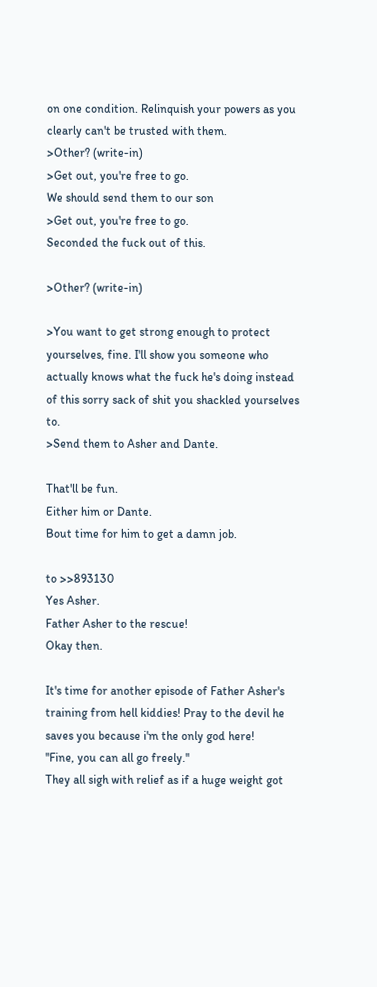on one condition. Relinquish your powers as you clearly can't be trusted with them.
>Other? (write-in)
>Get out, you're free to go.
We should send them to our son
>Get out, you're free to go.
Seconded the fuck out of this.

>Other? (write-in)

>You want to get strong enough to protect yourselves, fine. I'll show you someone who actually knows what the fuck he's doing instead of this sorry sack of shit you shackled yourselves to.
>Send them to Asher and Dante.

That'll be fun.
Either him or Dante.
Bout time for him to get a damn job.

to >>893130
Yes Asher.
Father Asher to the rescue!
Okay then.

It's time for another episode of Father Asher's training from hell kiddies! Pray to the devil he saves you because i'm the only god here!
''Fine, you can all go freely.''
They all sigh with relief as if a huge weight got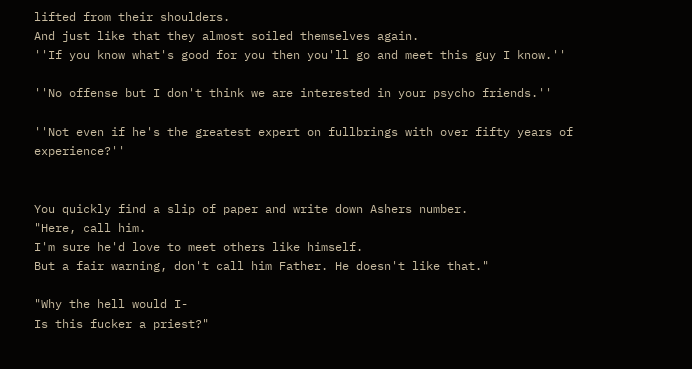lifted from their shoulders.
And just like that they almost soiled themselves again.
''If you know what's good for you then you'll go and meet this guy I know.''

''No offense but I don't think we are interested in your psycho friends.''

''Not even if he's the greatest expert on fullbrings with over fifty years of experience?''


You quickly find a slip of paper and write down Ashers number.
"Here, call him.
I'm sure he'd love to meet others like himself.
But a fair warning, don't call him Father. He doesn't like that."

"Why the hell would I-
Is this fucker a priest?"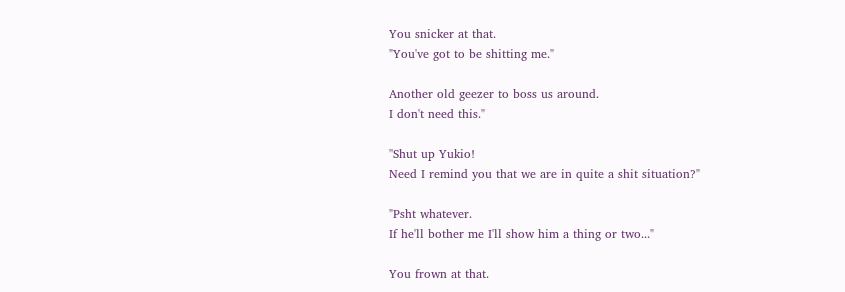You snicker at that.
"You've got to be shitting me."

Another old geezer to boss us around.
I don't need this."

''Shut up Yukio!
Need I remind you that we are in quite a shit situation?"

"Psht whatever.
If he'll bother me I'll show him a thing or two..."

You frown at that.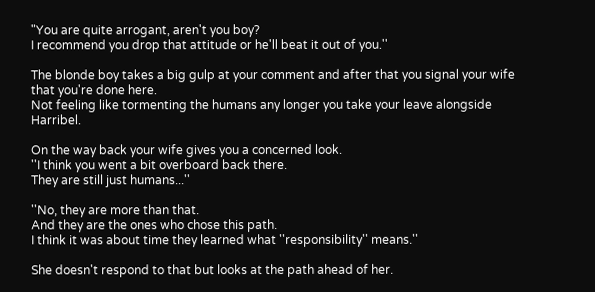"You are quite arrogant, aren't you boy?
I recommend you drop that attitude or he'll beat it out of you.''

The blonde boy takes a big gulp at your comment and after that you signal your wife that you're done here.
Not feeling like tormenting the humans any longer you take your leave alongside Harribel.

On the way back your wife gives you a concerned look.
''I think you went a bit overboard back there.
They are still just humans...''

''No, they are more than that.
And they are the ones who chose this path.
I think it was about time they learned what ''responsibility'' means.''

She doesn't respond to that but looks at the path ahead of her.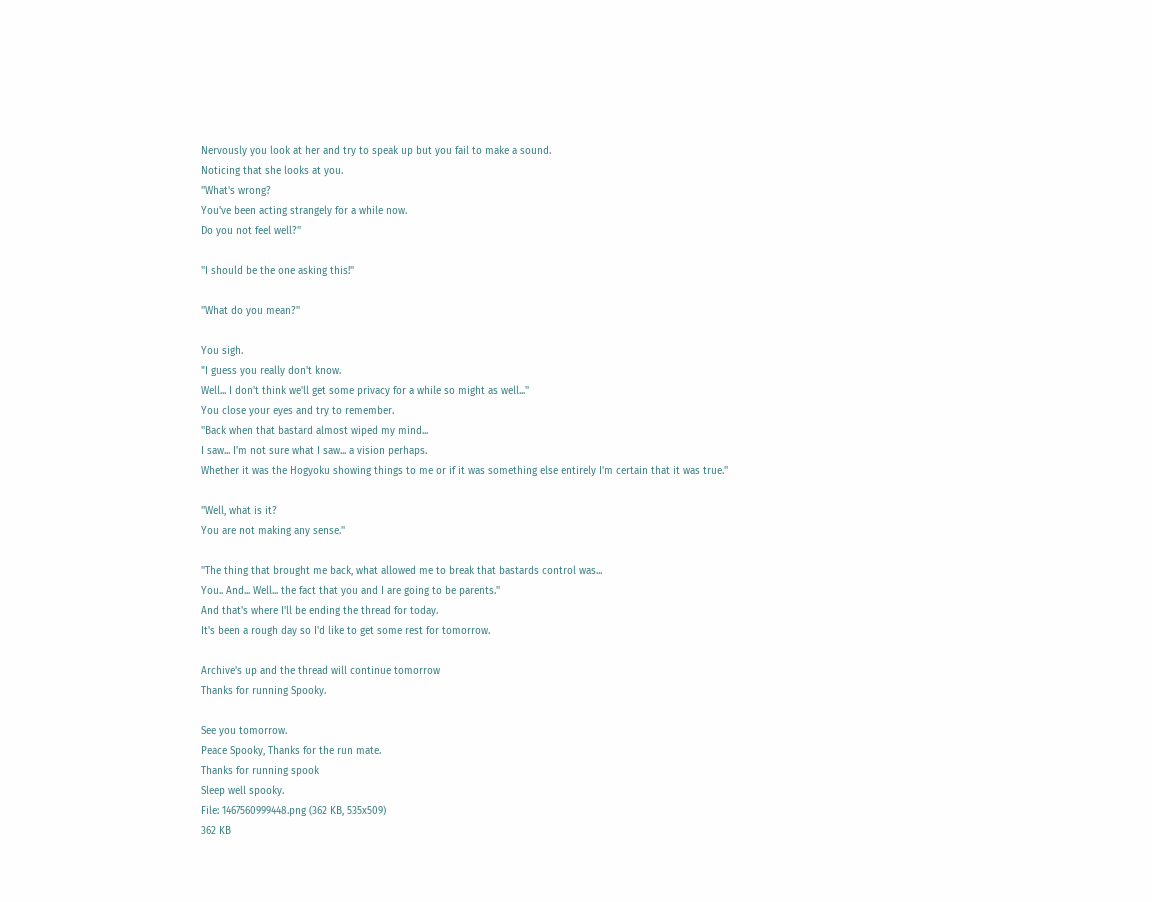Nervously you look at her and try to speak up but you fail to make a sound.
Noticing that she looks at you.
''What's wrong?
You've been acting strangely for a while now.
Do you not feel well?''

''I should be the one asking this!''

''What do you mean?''

You sigh.
"I guess you really don't know.
Well... I don't think we'll get some privacy for a while so might as well...''
You close your eyes and try to remember.
''Back when that bastard almost wiped my mind...
I saw... I'm not sure what I saw... a vision perhaps.
Whether it was the Hogyoku showing things to me or if it was something else entirely I'm certain that it was true.''

''Well, what is it?
You are not making any sense.''

''The thing that brought me back, what allowed me to break that bastards control was...
You.. And... Well... the fact that you and I are going to be parents.''
And that's where I'll be ending the thread for today.
It's been a rough day so I'd like to get some rest for tomorrow.

Archive's up and the thread will continue tomorrow
Thanks for running Spooky.

See you tomorrow.
Peace Spooky, Thanks for the run mate.
Thanks for running spook
Sleep well spooky.
File: 1467560999448.png (362 KB, 535x509)
362 KB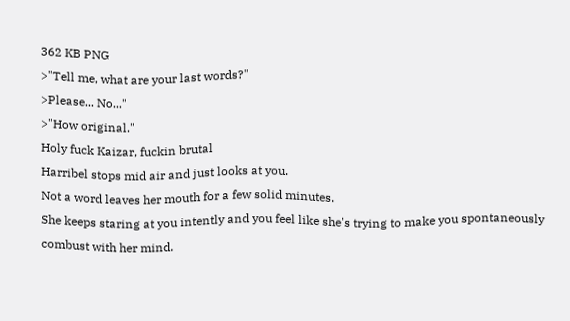362 KB PNG
>"Tell me, what are your last words?"
>Please... No..."
>"How original."
Holy fuck Kaizar, fuckin brutal
Harribel stops mid air and just looks at you.
Not a word leaves her mouth for a few solid minutes.
She keeps staring at you intently and you feel like she's trying to make you spontaneously combust with her mind.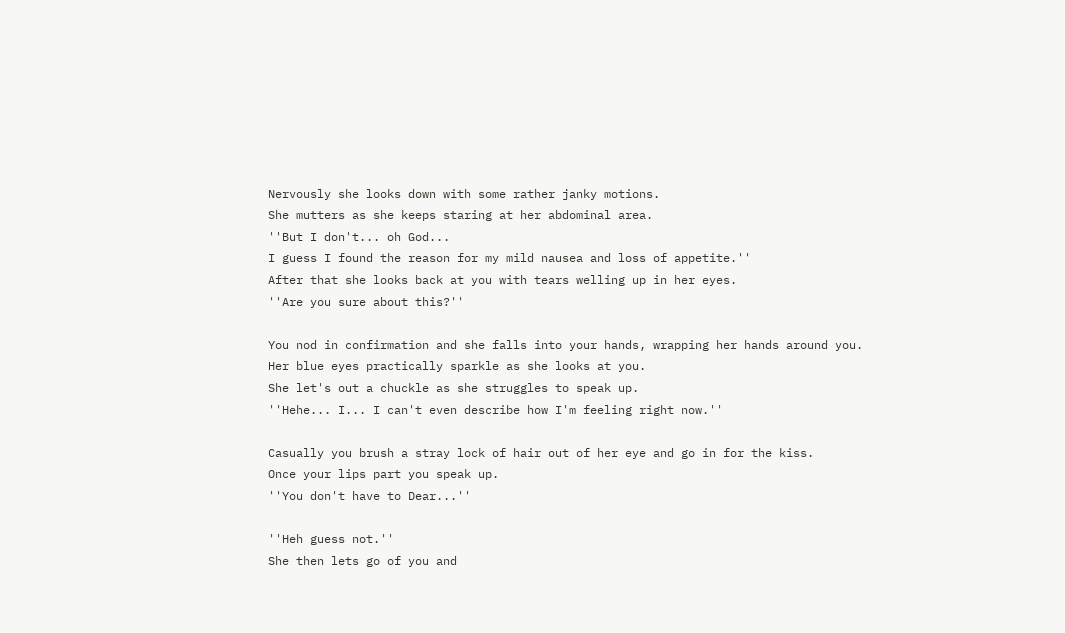Nervously she looks down with some rather janky motions.
She mutters as she keeps staring at her abdominal area.
''But I don't... oh God...
I guess I found the reason for my mild nausea and loss of appetite.''
After that she looks back at you with tears welling up in her eyes.
''Are you sure about this?''

You nod in confirmation and she falls into your hands, wrapping her hands around you.
Her blue eyes practically sparkle as she looks at you.
She let's out a chuckle as she struggles to speak up.
''Hehe... I... I can't even describe how I'm feeling right now.''

Casually you brush a stray lock of hair out of her eye and go in for the kiss.
Once your lips part you speak up.
''You don't have to Dear...''

''Heh guess not.''
She then lets go of you and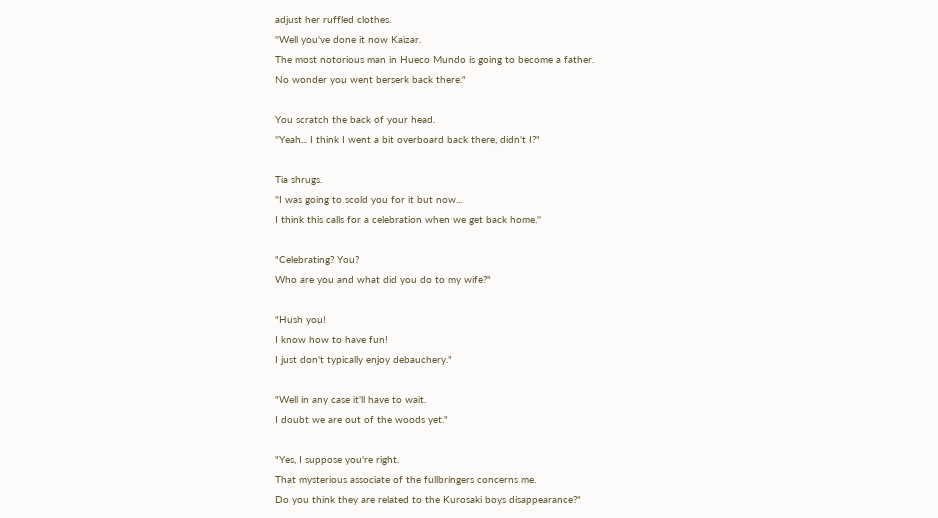adjust her ruffled clothes.
''Well you've done it now Kaizar.
The most notorious man in Hueco Mundo is going to become a father.
No wonder you went berserk back there."

You scratch the back of your head.
''Yeah... I think I went a bit overboard back there, didn't I?"

Tia shrugs.
''I was going to scold you for it but now...
I think this calls for a celebration when we get back home.''

"Celebrating? You?
Who are you and what did you do to my wife?"

"Hush you!
I know how to have fun!
I just don't typically enjoy debauchery."

"Well in any case it'll have to wait.
I doubt we are out of the woods yet."

"Yes, I suppose you're right.
That mysterious associate of the fullbringers concerns me.
Do you think they are related to the Kurosaki boys disappearance?"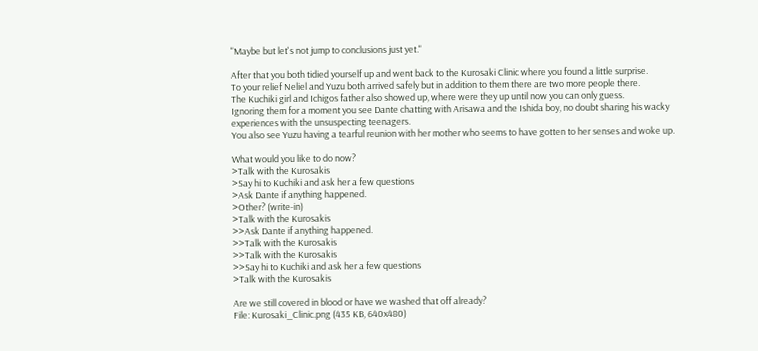"Maybe but let's not jump to conclusions just yet."

After that you both tidied yourself up and went back to the Kurosaki Clinic where you found a little surprise.
To your relief Neliel and Yuzu both arrived safely but in addition to them there are two more people there.
The Kuchiki girl and Ichigos father also showed up, where were they up until now you can only guess.
Ignoring them for a moment you see Dante chatting with Arisawa and the Ishida boy, no doubt sharing his wacky experiences with the unsuspecting teenagers.
You also see Yuzu having a tearful reunion with her mother who seems to have gotten to her senses and woke up.

What would you like to do now?
>Talk with the Kurosakis
>Say hi to Kuchiki and ask her a few questions
>Ask Dante if anything happened.
>Other? (write-in)
>Talk with the Kurosakis
>>Ask Dante if anything happened.
>>Talk with the Kurosakis
>>Talk with the Kurosakis
>>Say hi to Kuchiki and ask her a few questions
>Talk with the Kurosakis

Are we still covered in blood or have we washed that off already?
File: Kurosaki_Clinic.png (435 KB, 640x480)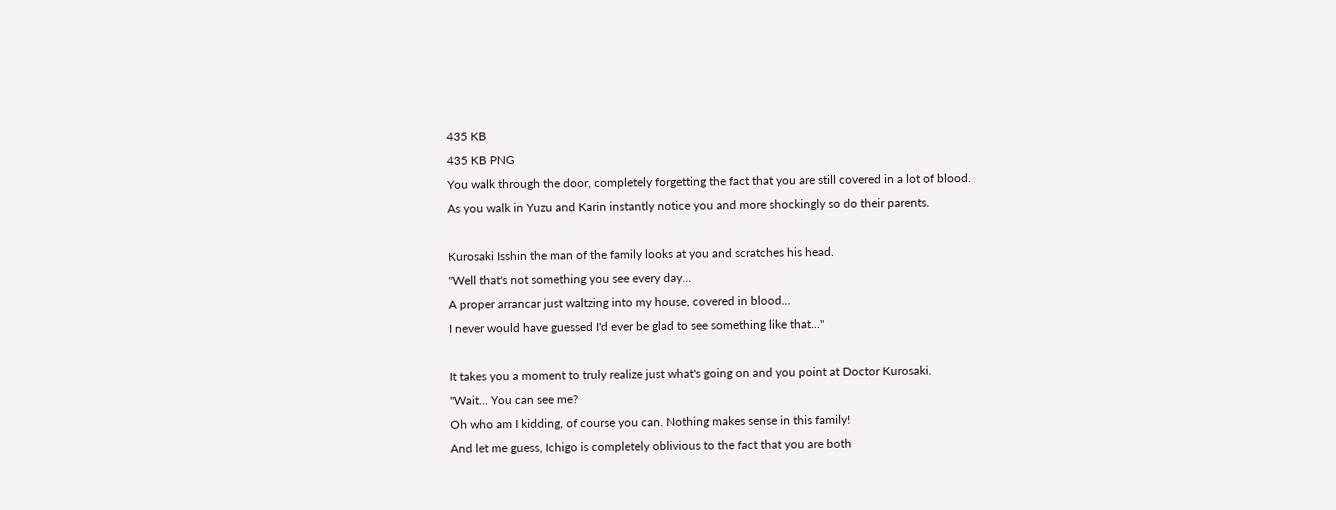435 KB
435 KB PNG
You walk through the door, completely forgetting the fact that you are still covered in a lot of blood.
As you walk in Yuzu and Karin instantly notice you and more shockingly so do their parents.

Kurosaki Isshin the man of the family looks at you and scratches his head.
''Well that's not something you see every day...
A proper arrancar just waltzing into my house, covered in blood...
I never would have guessed I'd ever be glad to see something like that...''

It takes you a moment to truly realize just what's going on and you point at Doctor Kurosaki.
''Wait... You can see me?
Oh who am I kidding, of course you can. Nothing makes sense in this family!
And let me guess, Ichigo is completely oblivious to the fact that you are both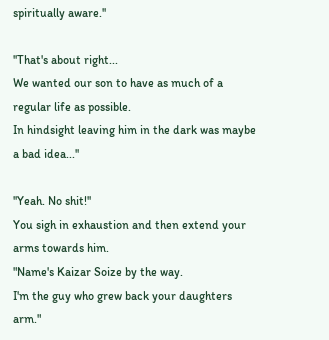spiritually aware.''

''That's about right...
We wanted our son to have as much of a regular life as possible.
In hindsight leaving him in the dark was maybe a bad idea...''

''Yeah. No shit!''
You sigh in exhaustion and then extend your arms towards him.
"Name's Kaizar Soize by the way.
I'm the guy who grew back your daughters arm."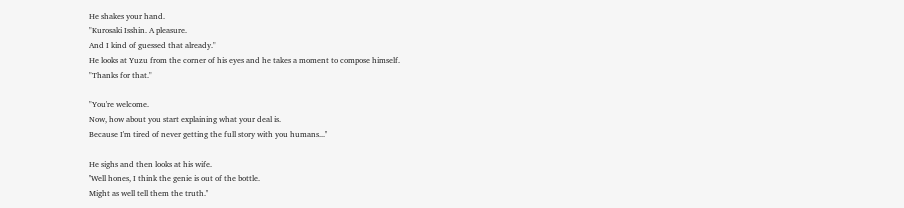He shakes your hand.
"Kurosaki Isshin. A pleasure.
And I kind of guessed that already."
He looks at Yuzu from the corner of his eyes and he takes a moment to compose himself.
"Thanks for that."

"You're welcome.
Now, how about you start explaining what your deal is.
Because I'm tired of never getting the full story with you humans...''

He sighs and then looks at his wife.
''Well hones, I think the genie is out of the bottle.
Might as well tell them the truth.''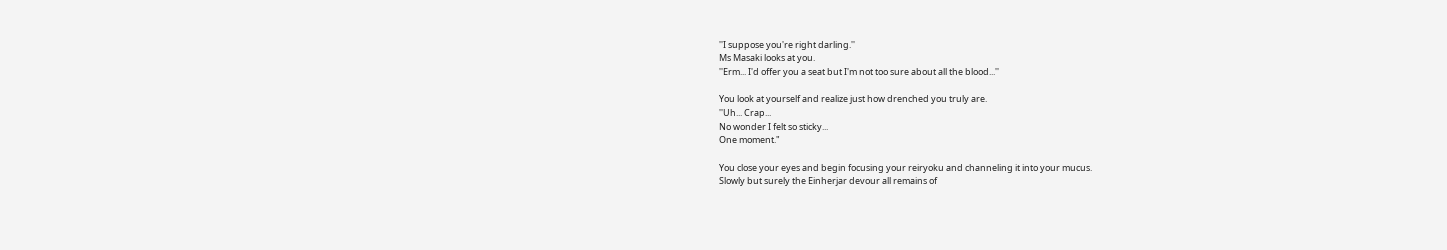''I suppose you're right darling.''
Ms Masaki looks at you.
''Erm... I'd offer you a seat but I'm not too sure about all the blood...''

You look at yourself and realize just how drenched you truly are.
''Uh... Crap...
No wonder I felt so sticky...
One moment."

You close your eyes and begin focusing your reiryoku and channeling it into your mucus.
Slowly but surely the Einherjar devour all remains of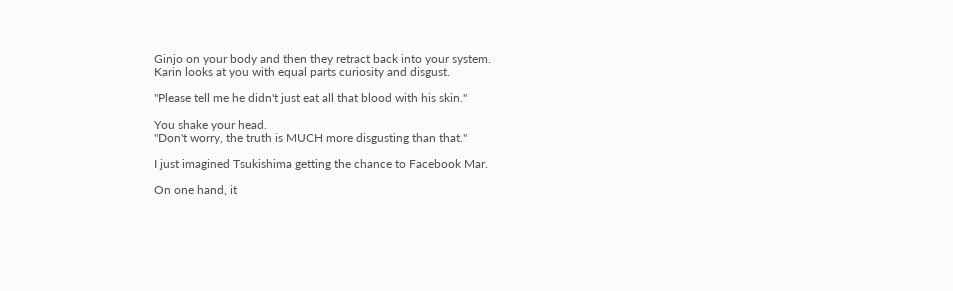Ginjo on your body and then they retract back into your system.
Karin looks at you with equal parts curiosity and disgust.

"Please tell me he didn't just eat all that blood with his skin."

You shake your head.
"Don't worry, the truth is MUCH more disgusting than that."

I just imagined Tsukishima getting the chance to Facebook Mar.

On one hand, it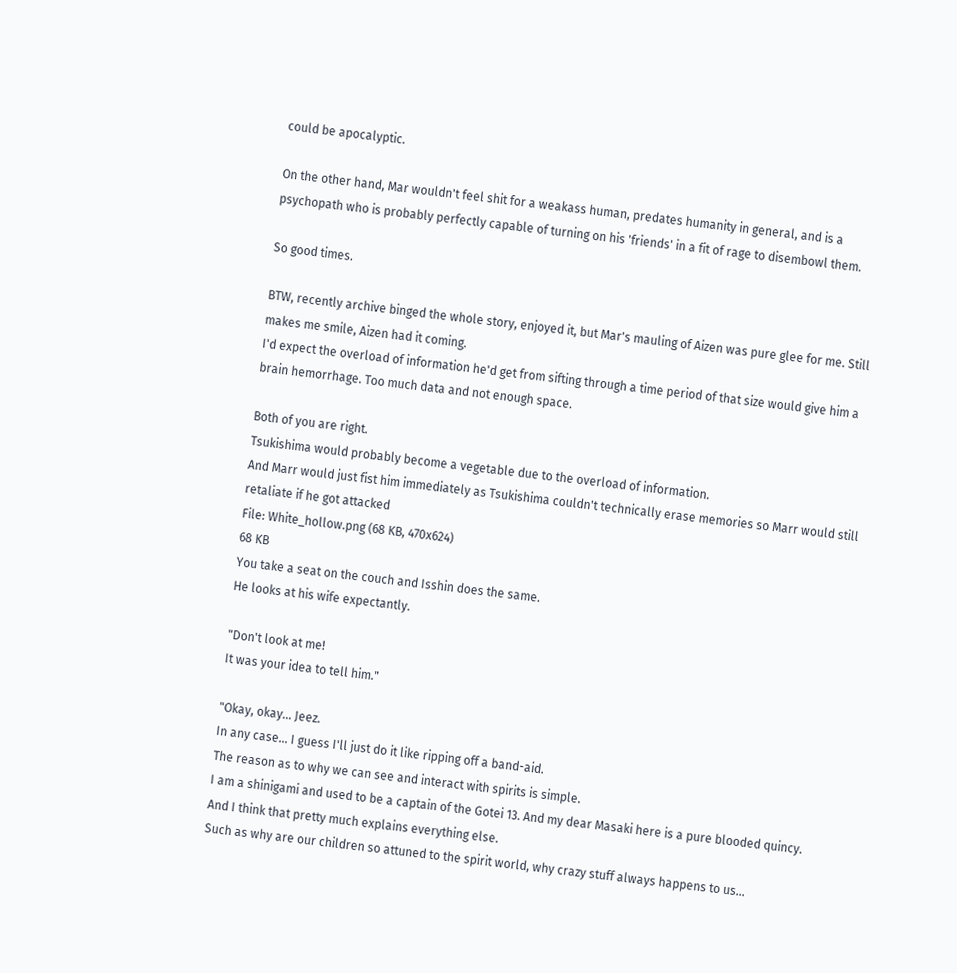could be apocalyptic.

On the other hand, Mar wouldn't feel shit for a weakass human, predates humanity in general, and is a psychopath who is probably perfectly capable of turning on his 'friends' in a fit of rage to disembowl them.

So good times.

BTW, recently archive binged the whole story, enjoyed it, but Mar's mauling of Aizen was pure glee for me. Still makes me smile, Aizen had it coming.
I'd expect the overload of information he'd get from sifting through a time period of that size would give him a brain hemorrhage. Too much data and not enough space.

Both of you are right.
Tsukishima would probably become a vegetable due to the overload of information.
And Marr would just fist him immediately as Tsukishima couldn't technically erase memories so Marr would still retaliate if he got attacked
File: White_hollow.png (68 KB, 470x624)
68 KB
You take a seat on the couch and Isshin does the same.
He looks at his wife expectantly.

"Don't look at me!
It was your idea to tell him."

"Okay, okay... Jeez.
In any case... I guess I'll just do it like ripping off a band-aid.
The reason as to why we can see and interact with spirits is simple.
I am a shinigami and used to be a captain of the Gotei 13. And my dear Masaki here is a pure blooded quincy.
And I think that pretty much explains everything else.
Such as why are our children so attuned to the spirit world, why crazy stuff always happens to us...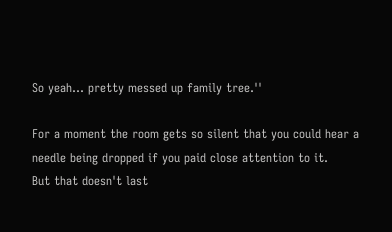So yeah... pretty messed up family tree.''

For a moment the room gets so silent that you could hear a needle being dropped if you paid close attention to it.
But that doesn't last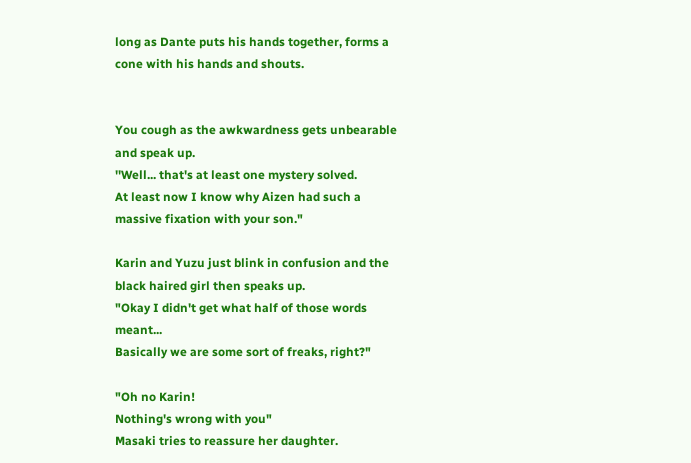long as Dante puts his hands together, forms a cone with his hands and shouts.


You cough as the awkwardness gets unbearable and speak up.
''Well... that's at least one mystery solved.
At least now I know why Aizen had such a massive fixation with your son."

Karin and Yuzu just blink in confusion and the black haired girl then speaks up.
"Okay I didn't get what half of those words meant...
Basically we are some sort of freaks, right?"

"Oh no Karin!
Nothing's wrong with you"
Masaki tries to reassure her daughter.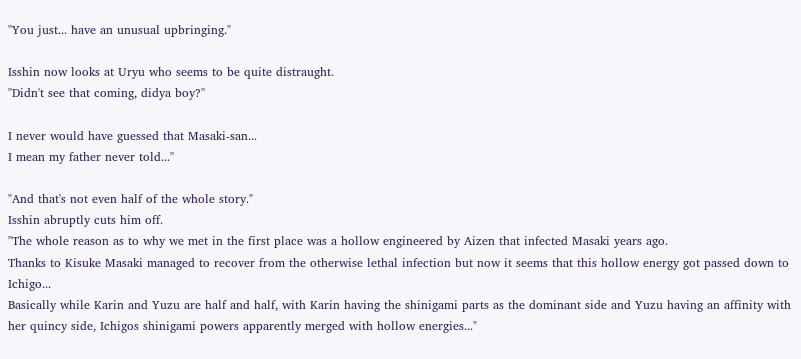''You just... have an unusual upbringing.''

Isshin now looks at Uryu who seems to be quite distraught.
''Didn't see that coming, didya boy?''

I never would have guessed that Masaki-san...
I mean my father never told...''

"And that's not even half of the whole story."
Isshin abruptly cuts him off.
''The whole reason as to why we met in the first place was a hollow engineered by Aizen that infected Masaki years ago.
Thanks to Kisuke Masaki managed to recover from the otherwise lethal infection but now it seems that this hollow energy got passed down to Ichigo...
Basically while Karin and Yuzu are half and half, with Karin having the shinigami parts as the dominant side and Yuzu having an affinity with her quincy side, Ichigos shinigami powers apparently merged with hollow energies..."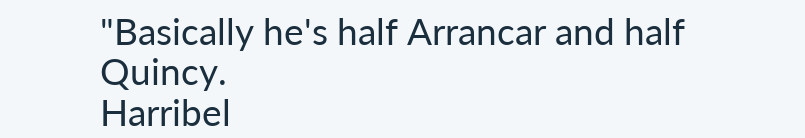"Basically he's half Arrancar and half Quincy.
Harribel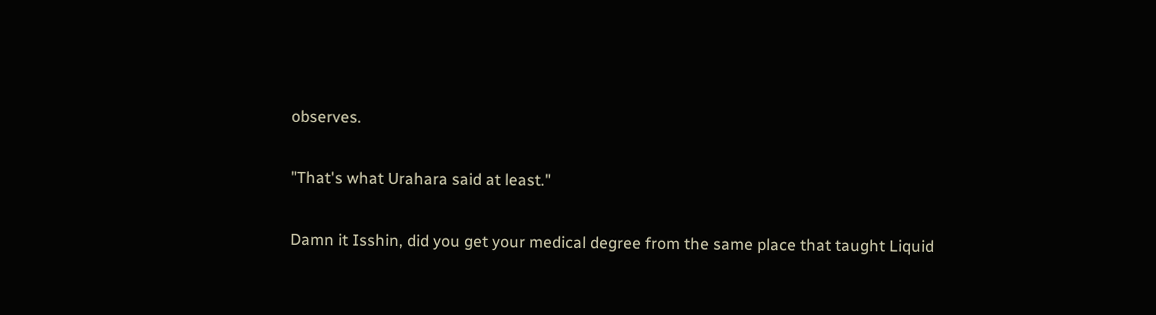observes.

"That's what Urahara said at least."

Damn it Isshin, did you get your medical degree from the same place that taught Liquid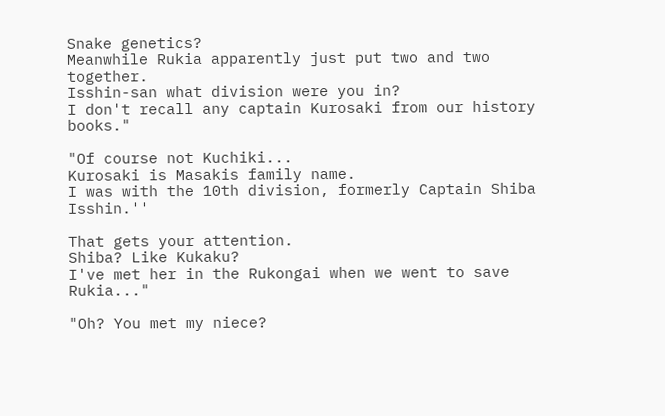Snake genetics?
Meanwhile Rukia apparently just put two and two together.
Isshin-san what division were you in?
I don't recall any captain Kurosaki from our history books."

"Of course not Kuchiki...
Kurosaki is Masakis family name.
I was with the 10th division, formerly Captain Shiba Isshin.''

That gets your attention.
Shiba? Like Kukaku?
I've met her in the Rukongai when we went to save Rukia..."

"Oh? You met my niece?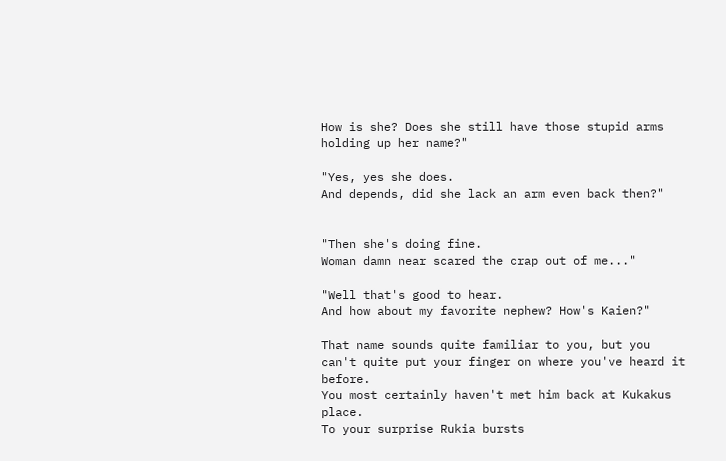How is she? Does she still have those stupid arms holding up her name?"

"Yes, yes she does.
And depends, did she lack an arm even back then?"


"Then she's doing fine.
Woman damn near scared the crap out of me..."

"Well that's good to hear.
And how about my favorite nephew? How's Kaien?"

That name sounds quite familiar to you, but you can't quite put your finger on where you've heard it before.
You most certainly haven't met him back at Kukakus place.
To your surprise Rukia bursts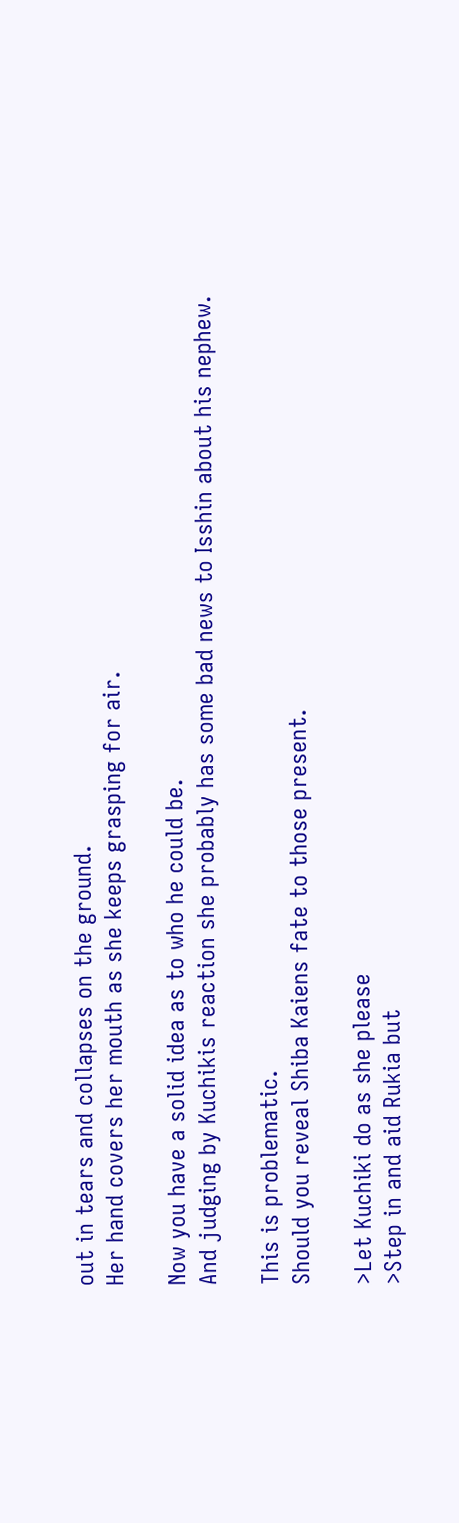out in tears and collapses on the ground.
Her hand covers her mouth as she keeps grasping for air.

Now you have a solid idea as to who he could be.
And judging by Kuchikis reaction she probably has some bad news to Isshin about his nephew.

This is problematic.
Should you reveal Shiba Kaiens fate to those present.

>Let Kuchiki do as she please
>Step in and aid Rukia but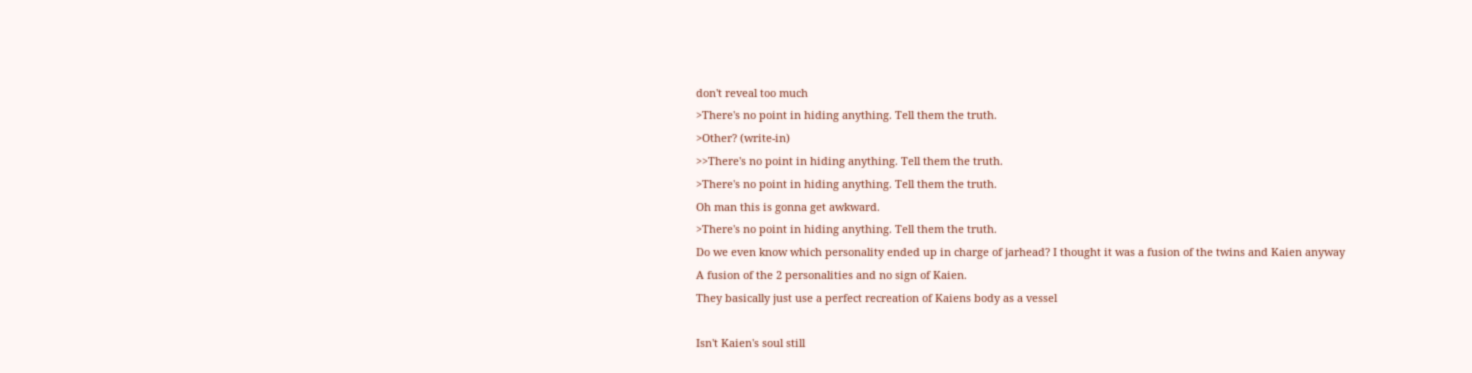don't reveal too much
>There's no point in hiding anything. Tell them the truth.
>Other? (write-in)
>>There's no point in hiding anything. Tell them the truth.
>There's no point in hiding anything. Tell them the truth.
Oh man this is gonna get awkward.
>There's no point in hiding anything. Tell them the truth.
Do we even know which personality ended up in charge of jarhead? I thought it was a fusion of the twins and Kaien anyway
A fusion of the 2 personalities and no sign of Kaien.
They basically just use a perfect recreation of Kaiens body as a vessel

Isn't Kaien's soul still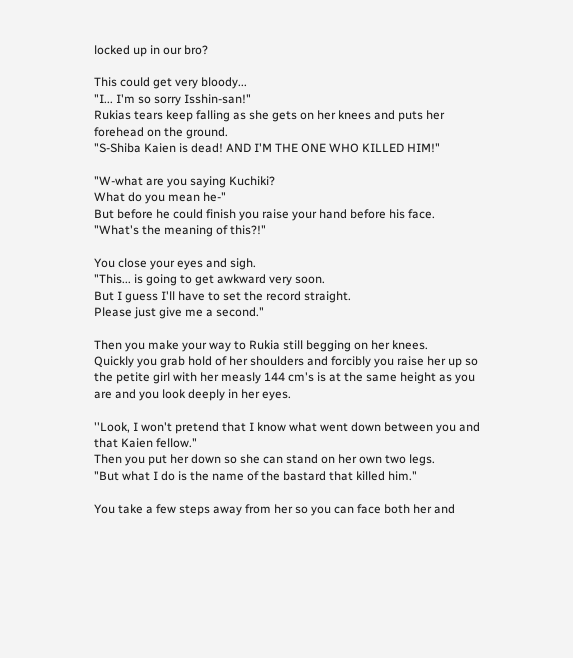locked up in our bro?

This could get very bloody...
"I... I'm so sorry Isshin-san!"
Rukias tears keep falling as she gets on her knees and puts her forehead on the ground.
"S-Shiba Kaien is dead! AND I'M THE ONE WHO KILLED HIM!"

"W-what are you saying Kuchiki?
What do you mean he-"
But before he could finish you raise your hand before his face.
"What's the meaning of this?!"

You close your eyes and sigh.
"This... is going to get awkward very soon.
But I guess I'll have to set the record straight.
Please just give me a second."

Then you make your way to Rukia still begging on her knees.
Quickly you grab hold of her shoulders and forcibly you raise her up so the petite girl with her measly 144 cm's is at the same height as you are and you look deeply in her eyes.

''Look, I won't pretend that I know what went down between you and that Kaien fellow."
Then you put her down so she can stand on her own two legs.
"But what I do is the name of the bastard that killed him."

You take a few steps away from her so you can face both her and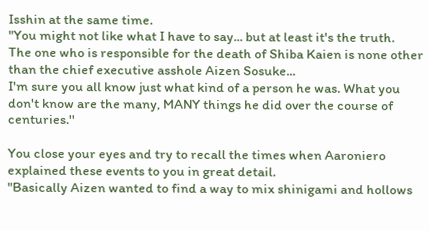Isshin at the same time.
"You might not like what I have to say... but at least it's the truth.
The one who is responsible for the death of Shiba Kaien is none other than the chief executive asshole Aizen Sosuke...
I'm sure you all know just what kind of a person he was. What you don't know are the many, MANY things he did over the course of centuries.''

You close your eyes and try to recall the times when Aaroniero explained these events to you in great detail.
"Basically Aizen wanted to find a way to mix shinigami and hollows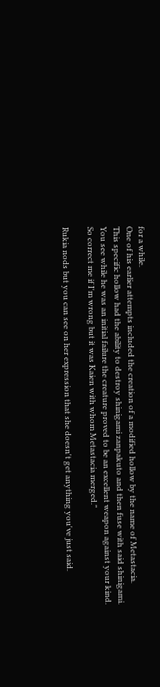for a while.
One of his earlier attempts included the creation of a modified hollow by the name of Metastacia.
This specific hollow had the ability to destroy shinigami zanpakuto and then fuse with said shinigami.
You see while he was an initial failure the creature proved to be an excellent weapon against your kind.
So correct me if I'm wrong but it was Kaien with whom Metastacia merged."

Rukia nods but you can see on her expression that she doesn't get anything you've just said.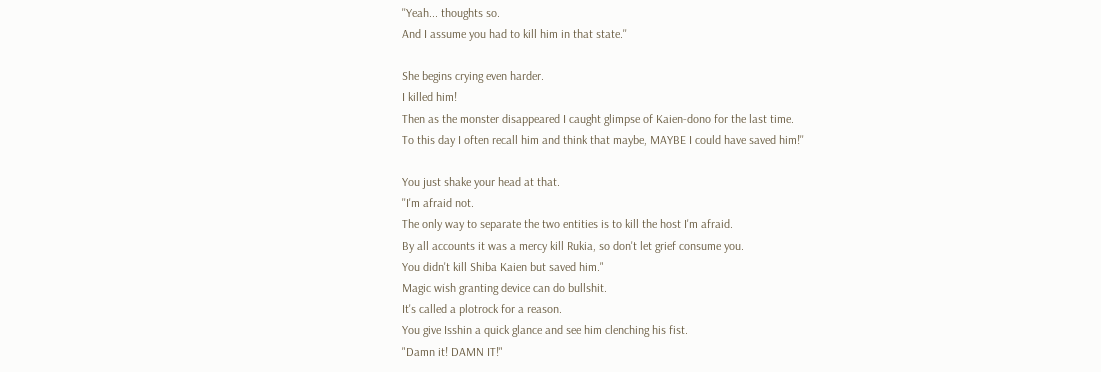''Yeah... thoughts so.
And I assume you had to kill him in that state.''

She begins crying even harder.
I killed him!
Then as the monster disappeared I caught glimpse of Kaien-dono for the last time.
To this day I often recall him and think that maybe, MAYBE I could have saved him!''

You just shake your head at that.
''I'm afraid not.
The only way to separate the two entities is to kill the host I'm afraid.
By all accounts it was a mercy kill Rukia, so don't let grief consume you.
You didn't kill Shiba Kaien but saved him."
Magic wish granting device can do bullshit.
It's called a plotrock for a reason.
You give Isshin a quick glance and see him clenching his fist.
"Damn it! DAMN IT!"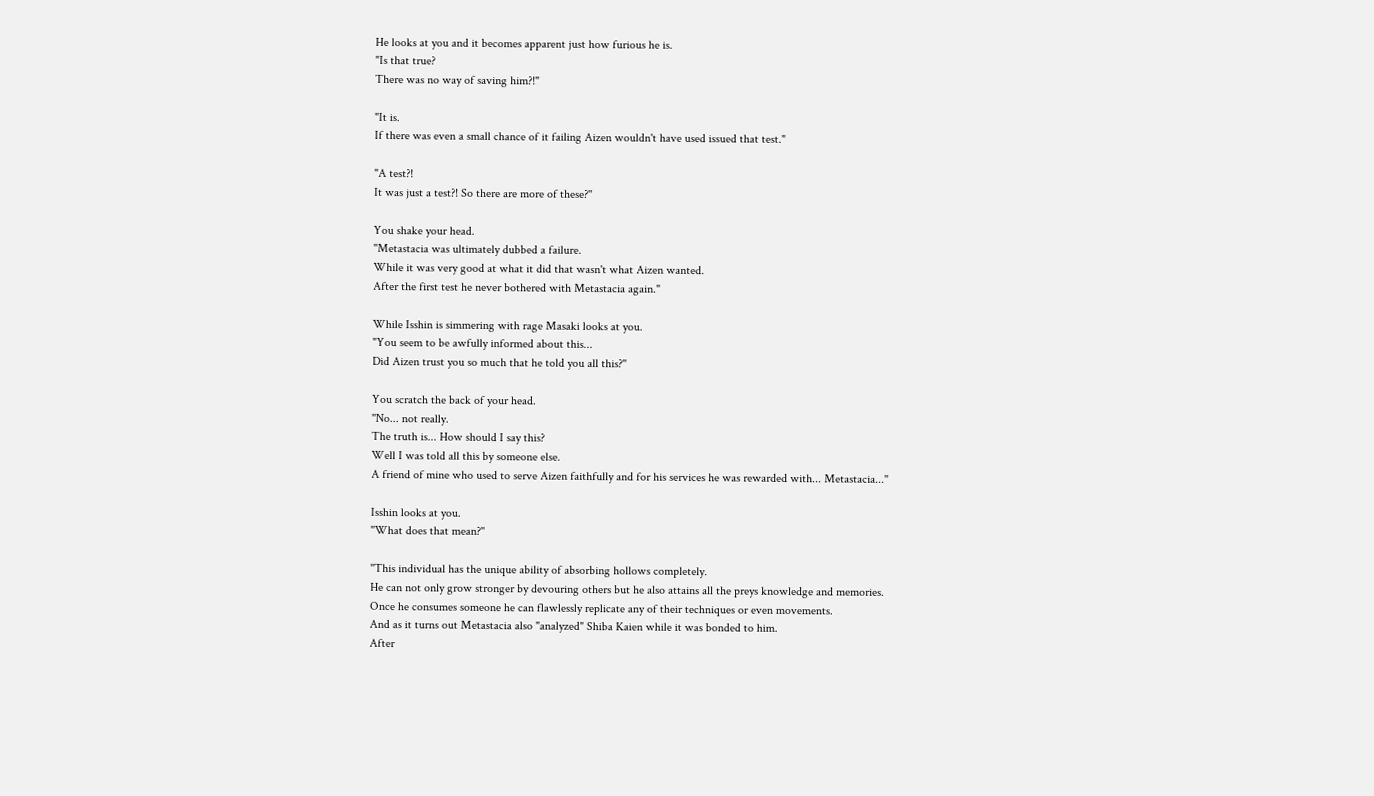He looks at you and it becomes apparent just how furious he is.
"Is that true?
There was no way of saving him?!"

"It is.
If there was even a small chance of it failing Aizen wouldn't have used issued that test."

"A test?!
It was just a test?! So there are more of these?''

You shake your head.
''Metastacia was ultimately dubbed a failure.
While it was very good at what it did that wasn't what Aizen wanted.
After the first test he never bothered with Metastacia again."

While Isshin is simmering with rage Masaki looks at you.
"You seem to be awfully informed about this...
Did Aizen trust you so much that he told you all this?''

You scratch the back of your head.
''No... not really.
The truth is... How should I say this?
Well I was told all this by someone else.
A friend of mine who used to serve Aizen faithfully and for his services he was rewarded with... Metastacia...''

Isshin looks at you.
''What does that mean?''

''This individual has the unique ability of absorbing hollows completely.
He can not only grow stronger by devouring others but he also attains all the preys knowledge and memories.
Once he consumes someone he can flawlessly replicate any of their techniques or even movements.
And as it turns out Metastacia also "analyzed" Shiba Kaien while it was bonded to him.
After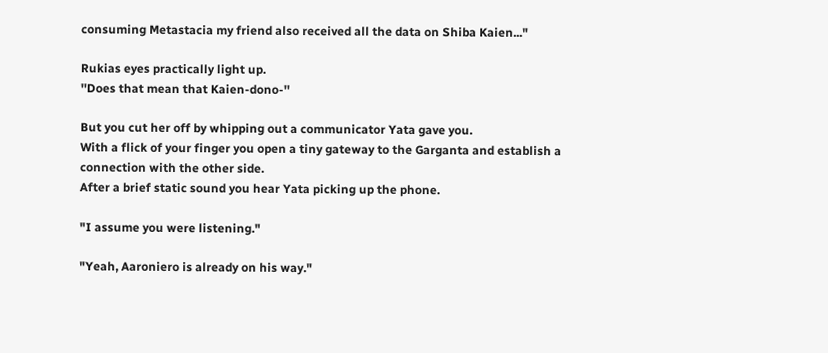consuming Metastacia my friend also received all the data on Shiba Kaien..."

Rukias eyes practically light up.
''Does that mean that Kaien-dono-''

But you cut her off by whipping out a communicator Yata gave you.
With a flick of your finger you open a tiny gateway to the Garganta and establish a connection with the other side.
After a brief static sound you hear Yata picking up the phone.

"I assume you were listening."

"Yeah, Aaroniero is already on his way."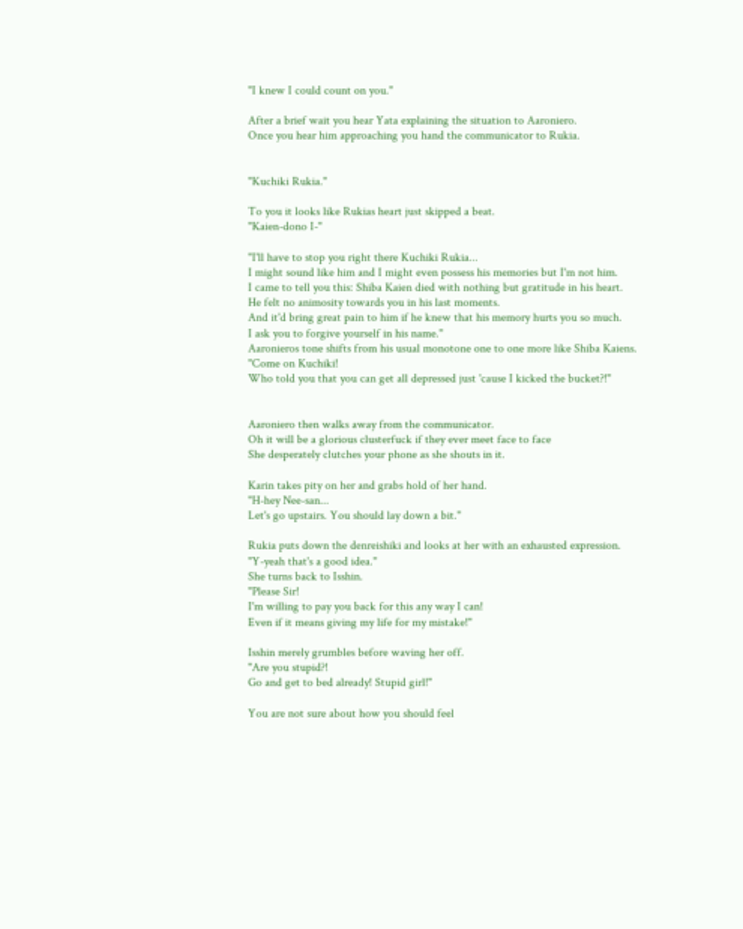"I knew I could count on you."

After a brief wait you hear Yata explaining the situation to Aaroniero.
Once you hear him approaching you hand the communicator to Rukia.


"Kuchiki Rukia."

To you it looks like Rukias heart just skipped a beat.
"Kaien-dono I-"

"I'll have to stop you right there Kuchiki Rukia...
I might sound like him and I might even possess his memories but I'm not him.
I came to tell you this: Shiba Kaien died with nothing but gratitude in his heart.
He felt no animosity towards you in his last moments.
And it'd bring great pain to him if he knew that his memory hurts you so much.
I ask you to forgive yourself in his name.''
Aaronieros tone shifts from his usual monotone one to one more like Shiba Kaiens.
''Come on Kuchiki!
Who told you that you can get all depressed just 'cause I kicked the bucket?!"


Aaroniero then walks away from the communicator.
Oh it will be a glorious clusterfuck if they ever meet face to face
She desperately clutches your phone as she shouts in it.

Karin takes pity on her and grabs hold of her hand.
"H-hey Nee-san...
Let's go upstairs. You should lay down a bit."

Rukia puts down the denreishiki and looks at her with an exhausted expression.
"Y-yeah that's a good idea."
She turns back to Isshin.
"Please Sir!
I'm willing to pay you back for this any way I can!
Even if it means giving my life for my mistake!"

Isshin merely grumbles before waving her off.
"Are you stupid?!
Go and get to bed already! Stupid girl!"

You are not sure about how you should feel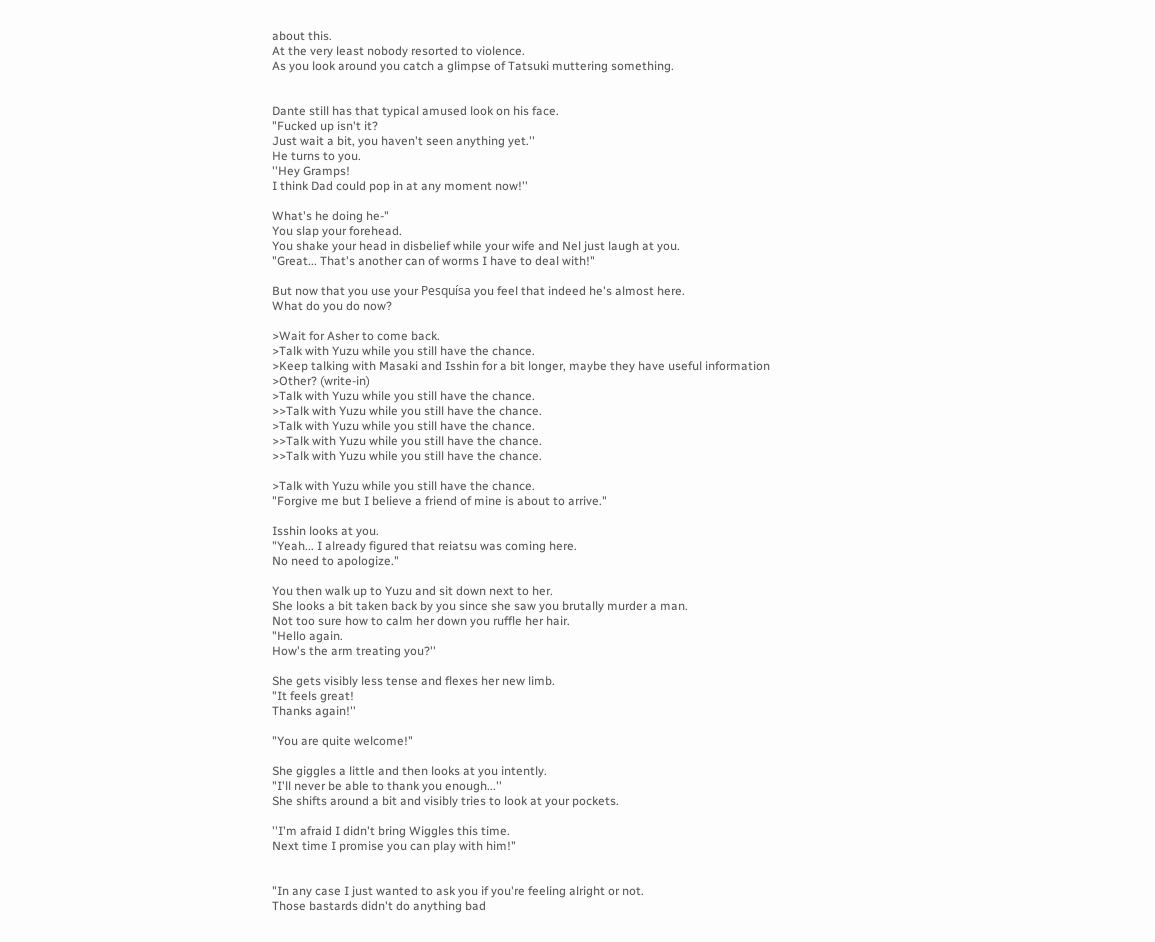about this.
At the very least nobody resorted to violence.
As you look around you catch a glimpse of Tatsuki muttering something.


Dante still has that typical amused look on his face.
"Fucked up isn't it?
Just wait a bit, you haven't seen anything yet.''
He turns to you.
''Hey Gramps!
I think Dad could pop in at any moment now!''

What's he doing he-"
You slap your forehead.
You shake your head in disbelief while your wife and Nel just laugh at you.
"Great... That's another can of worms I have to deal with!"

But now that you use your Pesquísa you feel that indeed he's almost here.
What do you do now?

>Wait for Asher to come back.
>Talk with Yuzu while you still have the chance.
>Keep talking with Masaki and Isshin for a bit longer, maybe they have useful information
>Other? (write-in)
>Talk with Yuzu while you still have the chance.
>>Talk with Yuzu while you still have the chance.
>Talk with Yuzu while you still have the chance.
>>Talk with Yuzu while you still have the chance.
>>Talk with Yuzu while you still have the chance.

>Talk with Yuzu while you still have the chance.
"Forgive me but I believe a friend of mine is about to arrive."

Isshin looks at you.
"Yeah... I already figured that reiatsu was coming here.
No need to apologize."

You then walk up to Yuzu and sit down next to her.
She looks a bit taken back by you since she saw you brutally murder a man.
Not too sure how to calm her down you ruffle her hair.
"Hello again.
How's the arm treating you?''

She gets visibly less tense and flexes her new limb.
"It feels great!
Thanks again!''

"You are quite welcome!"

She giggles a little and then looks at you intently.
"I'll never be able to thank you enough...''
She shifts around a bit and visibly tries to look at your pockets.

''I'm afraid I didn't bring Wiggles this time.
Next time I promise you can play with him!"


"In any case I just wanted to ask you if you're feeling alright or not.
Those bastards didn't do anything bad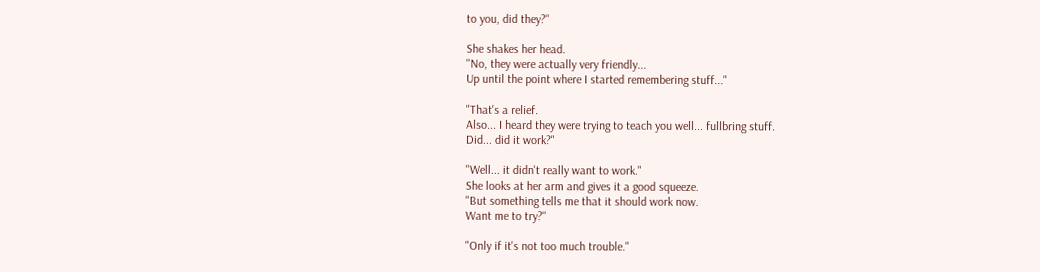to you, did they?''

She shakes her head.
''No, they were actually very friendly...
Up until the point where I started remembering stuff..."

"That's a relief.
Also... I heard they were trying to teach you well... fullbring stuff.
Did... did it work?"

''Well... it didn't really want to work."
She looks at her arm and gives it a good squeeze.
"But something tells me that it should work now.
Want me to try?''

"Only if it's not too much trouble."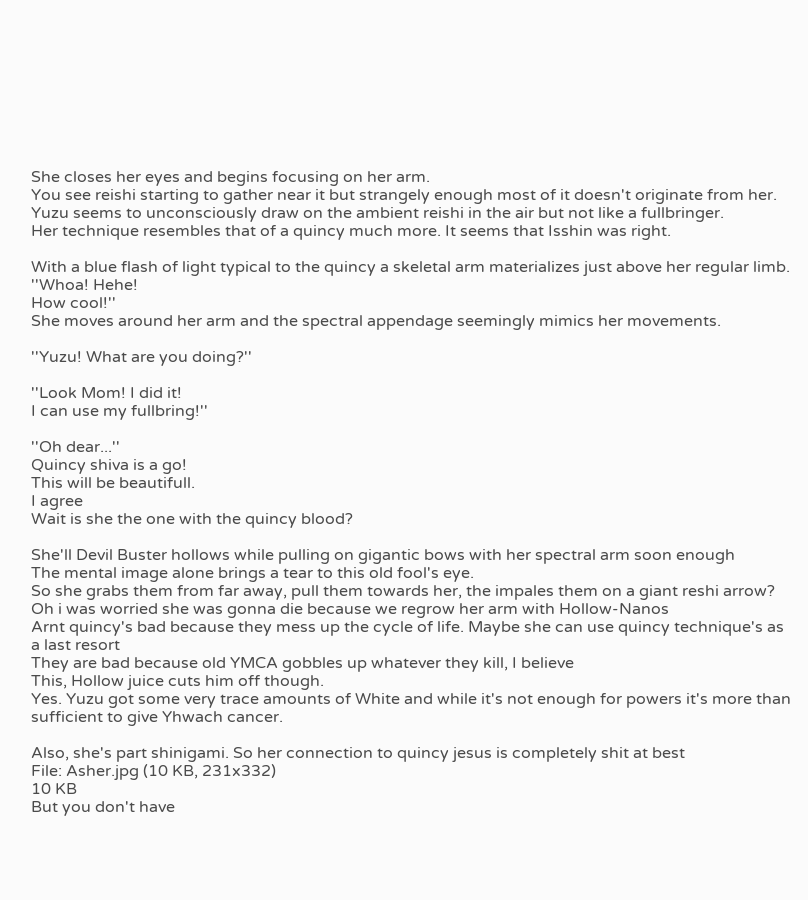She closes her eyes and begins focusing on her arm.
You see reishi starting to gather near it but strangely enough most of it doesn't originate from her.
Yuzu seems to unconsciously draw on the ambient reishi in the air but not like a fullbringer.
Her technique resembles that of a quincy much more. It seems that Isshin was right.

With a blue flash of light typical to the quincy a skeletal arm materializes just above her regular limb.
''Whoa! Hehe!
How cool!''
She moves around her arm and the spectral appendage seemingly mimics her movements.

''Yuzu! What are you doing?''

''Look Mom! I did it!
I can use my fullbring!''

''Oh dear...''
Quincy shiva is a go!
This will be beautifull.
I agree
Wait is she the one with the quincy blood?

She'll Devil Buster hollows while pulling on gigantic bows with her spectral arm soon enough
The mental image alone brings a tear to this old fool's eye.
So she grabs them from far away, pull them towards her, the impales them on a giant reshi arrow?
Oh i was worried she was gonna die because we regrow her arm with Hollow-Nanos
Arnt quincy's bad because they mess up the cycle of life. Maybe she can use quincy technique's as a last resort
They are bad because old YMCA gobbles up whatever they kill, I believe
This, Hollow juice cuts him off though.
Yes. Yuzu got some very trace amounts of White and while it's not enough for powers it's more than sufficient to give Yhwach cancer.

Also, she's part shinigami. So her connection to quincy jesus is completely shit at best
File: Asher.jpg (10 KB, 231x332)
10 KB
But you don't have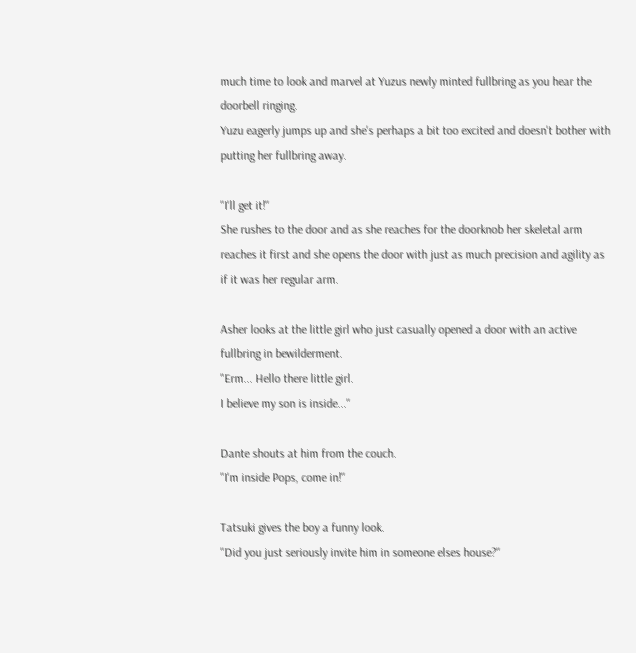much time to look and marvel at Yuzus newly minted fullbring as you hear the doorbell ringing.
Yuzu eagerly jumps up and she's perhaps a bit too excited and doesn't bother with putting her fullbring away.

''I'll get it!''
She rushes to the door and as she reaches for the doorknob her skeletal arm reaches it first and she opens the door with just as much precision and agility as if it was her regular arm.

Asher looks at the little girl who just casually opened a door with an active fullbring in bewilderment.
"Erm... Hello there little girl.
I believe my son is inside...''

Dante shouts at him from the couch.
''I'm inside Pops, come in!''

Tatsuki gives the boy a funny look.
''Did you just seriously invite him in someone elses house?''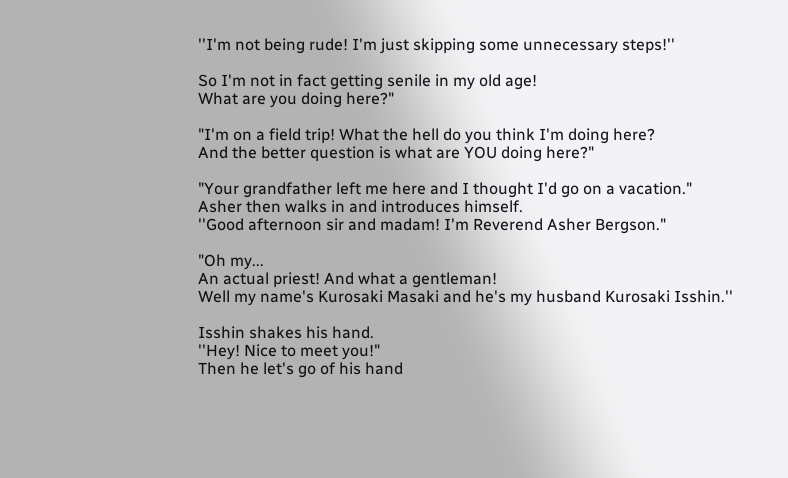''I'm not being rude! I'm just skipping some unnecessary steps!''

So I'm not in fact getting senile in my old age!
What are you doing here?"

"I'm on a field trip! What the hell do you think I'm doing here?
And the better question is what are YOU doing here?"

"Your grandfather left me here and I thought I'd go on a vacation."
Asher then walks in and introduces himself.
''Good afternoon sir and madam! I'm Reverend Asher Bergson."

"Oh my...
An actual priest! And what a gentleman!
Well my name's Kurosaki Masaki and he's my husband Kurosaki Isshin.''

Isshin shakes his hand.
''Hey! Nice to meet you!"
Then he let's go of his hand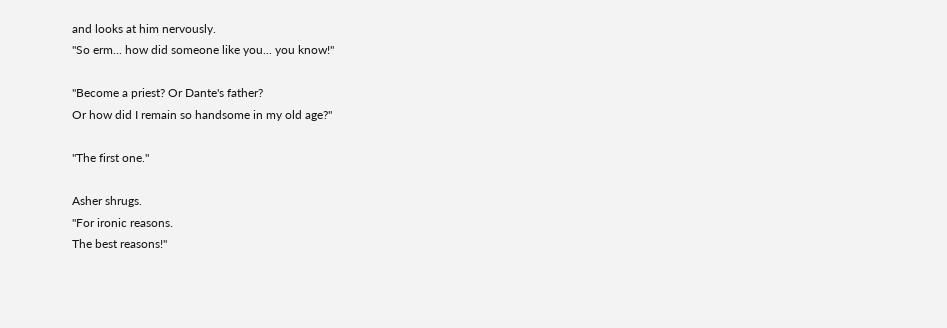and looks at him nervously.
''So erm... how did someone like you... you know!"

"Become a priest? Or Dante's father?
Or how did I remain so handsome in my old age?''

''The first one.''

Asher shrugs.
''For ironic reasons.
The best reasons!''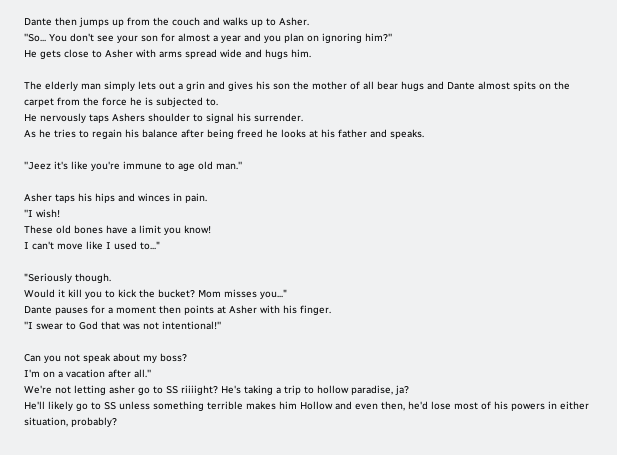Dante then jumps up from the couch and walks up to Asher.
''So... You don't see your son for almost a year and you plan on ignoring him?''
He gets close to Asher with arms spread wide and hugs him.

The elderly man simply lets out a grin and gives his son the mother of all bear hugs and Dante almost spits on the carpet from the force he is subjected to.
He nervously taps Ashers shoulder to signal his surrender.
As he tries to regain his balance after being freed he looks at his father and speaks.

''Jeez it's like you're immune to age old man.''

Asher taps his hips and winces in pain.
''I wish!
These old bones have a limit you know!
I can't move like I used to..."

"Seriously though.
Would it kill you to kick the bucket? Mom misses you..."
Dante pauses for a moment then points at Asher with his finger.
''I swear to God that was not intentional!''

Can you not speak about my boss?
I'm on a vacation after all.''
We're not letting asher go to SS riiiight? He's taking a trip to hollow paradise, ja?
He'll likely go to SS unless something terrible makes him Hollow and even then, he'd lose most of his powers in either situation, probably?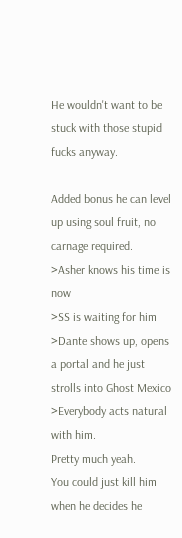He wouldn't want to be stuck with those stupid fucks anyway.

Added bonus he can level up using soul fruit, no carnage required.
>Asher knows his time is now
>SS is waiting for him
>Dante shows up, opens a portal and he just strolls into Ghost Mexico
>Everybody acts natural with him.
Pretty much yeah.
You could just kill him when he decides he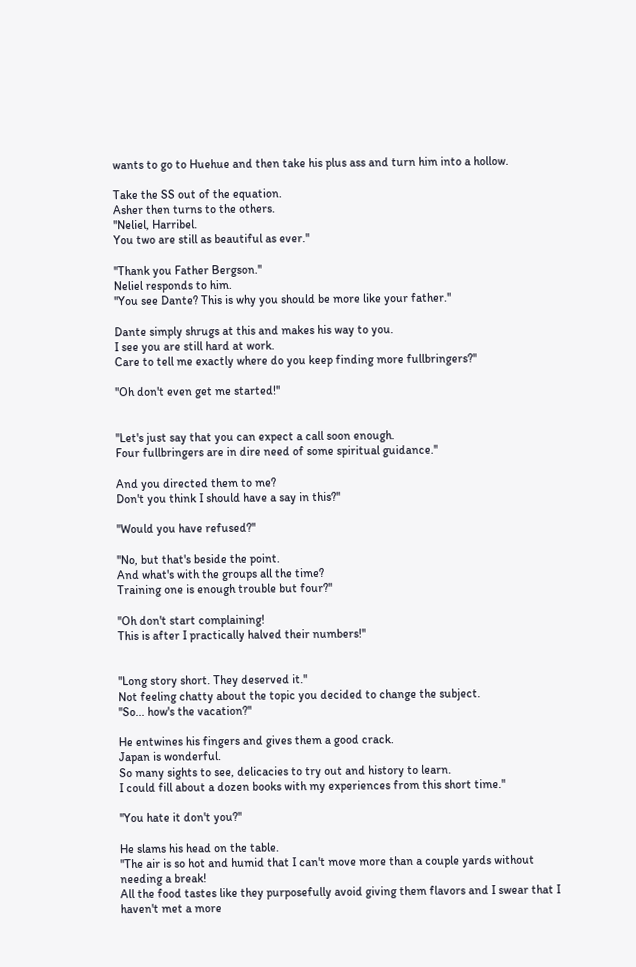wants to go to Huehue and then take his plus ass and turn him into a hollow.

Take the SS out of the equation.
Asher then turns to the others.
''Neliel, Harribel.
You two are still as beautiful as ever.''

''Thank you Father Bergson.''
Neliel responds to him.
''You see Dante? This is why you should be more like your father.''

Dante simply shrugs at this and makes his way to you.
I see you are still hard at work.
Care to tell me exactly where do you keep finding more fullbringers?''

''Oh don't even get me started!''


''Let's just say that you can expect a call soon enough.
Four fullbringers are in dire need of some spiritual guidance.''

And you directed them to me?
Don't you think I should have a say in this?''

''Would you have refused?''

''No, but that's beside the point.
And what's with the groups all the time?
Training one is enough trouble but four?''

''Oh don't start complaining!
This is after I practically halved their numbers!''


''Long story short. They deserved it.''
Not feeling chatty about the topic you decided to change the subject.
''So... how's the vacation?''

He entwines his fingers and gives them a good crack.
Japan is wonderful.
So many sights to see, delicacies to try out and history to learn.
I could fill about a dozen books with my experiences from this short time.''

''You hate it don't you?''

He slams his head on the table.
''The air is so hot and humid that I can't move more than a couple yards without needing a break!
All the food tastes like they purposefully avoid giving them flavors and I swear that I haven't met a more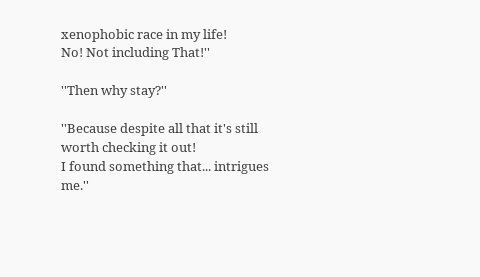xenophobic race in my life!
No! Not including That!''

''Then why stay?''

''Because despite all that it's still worth checking it out!
I found something that... intrigues me.''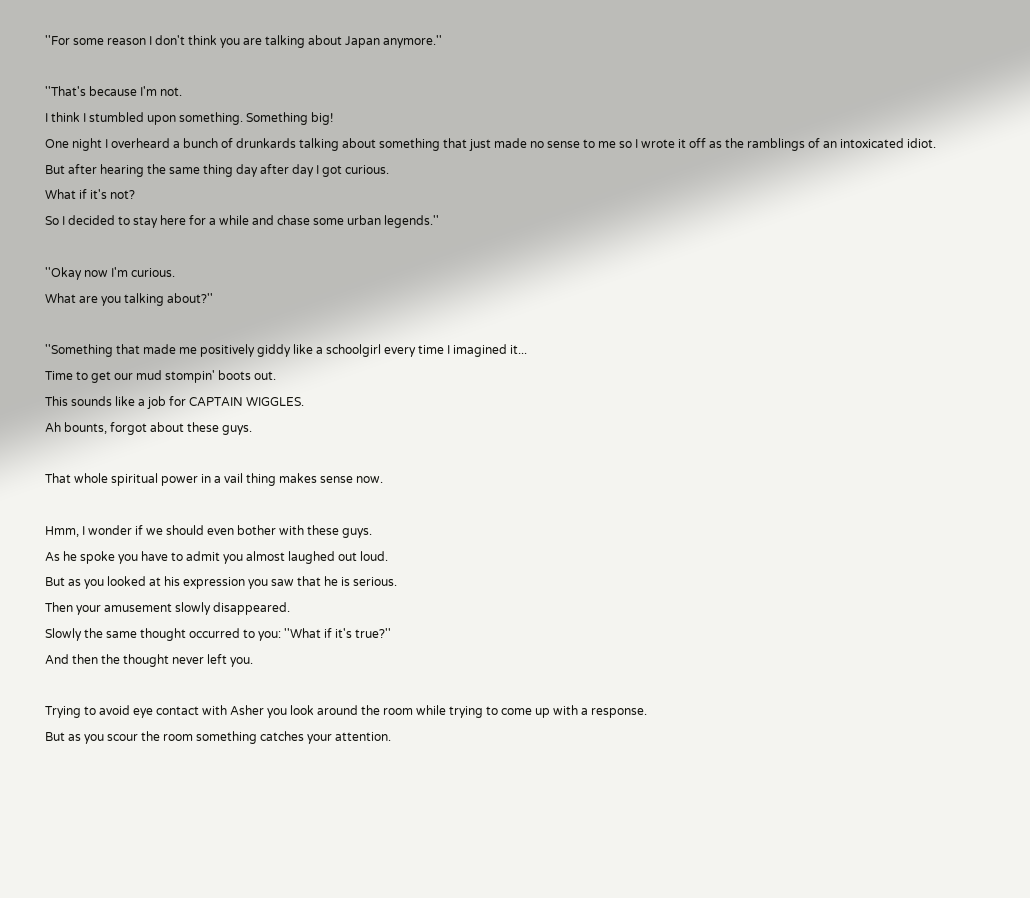''For some reason I don't think you are talking about Japan anymore.''

''That's because I'm not.
I think I stumbled upon something. Something big!
One night I overheard a bunch of drunkards talking about something that just made no sense to me so I wrote it off as the ramblings of an intoxicated idiot.
But after hearing the same thing day after day I got curious.
What if it's not?
So I decided to stay here for a while and chase some urban legends.''

''Okay now I'm curious.
What are you talking about?''

''Something that made me positively giddy like a schoolgirl every time I imagined it...
Time to get our mud stompin' boots out.
This sounds like a job for CAPTAIN WIGGLES.
Ah bounts, forgot about these guys.

That whole spiritual power in a vail thing makes sense now.

Hmm, I wonder if we should even bother with these guys.
As he spoke you have to admit you almost laughed out loud.
But as you looked at his expression you saw that he is serious.
Then your amusement slowly disappeared.
Slowly the same thought occurred to you: ''What if it's true?''
And then the thought never left you.

Trying to avoid eye contact with Asher you look around the room while trying to come up with a response.
But as you scour the room something catches your attention.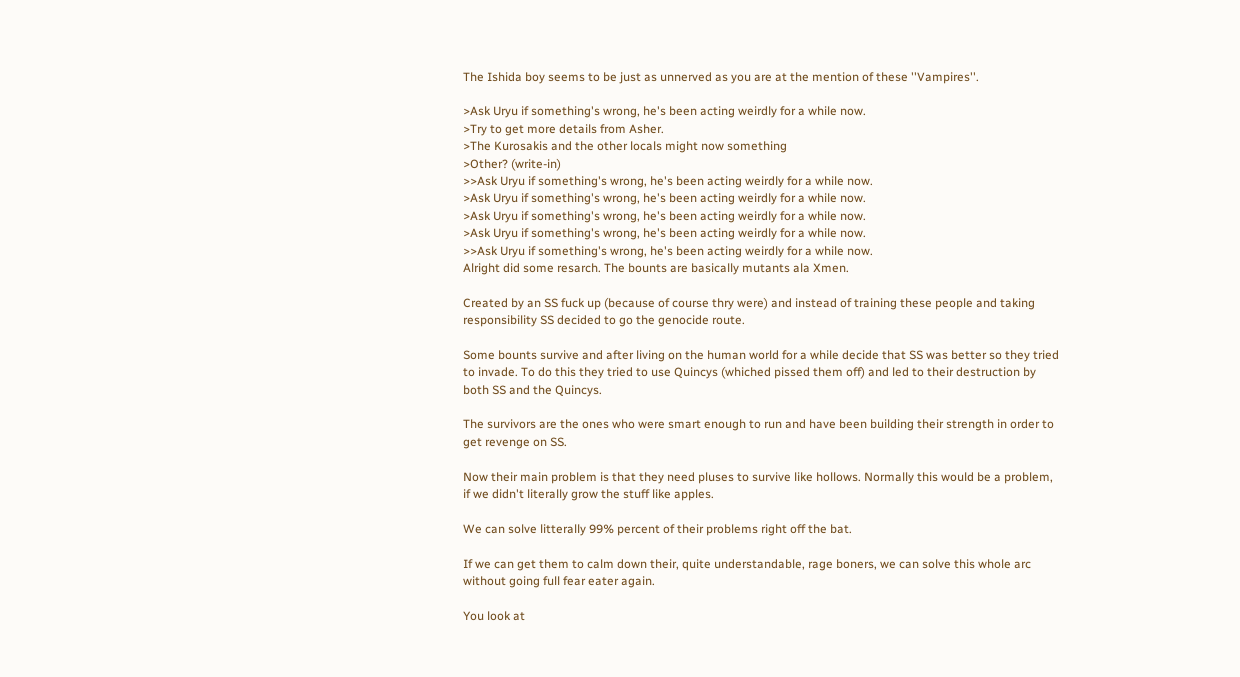The Ishida boy seems to be just as unnerved as you are at the mention of these ''Vampires''.

>Ask Uryu if something's wrong, he's been acting weirdly for a while now.
>Try to get more details from Asher.
>The Kurosakis and the other locals might now something
>Other? (write-in)
>>Ask Uryu if something's wrong, he's been acting weirdly for a while now.
>Ask Uryu if something's wrong, he's been acting weirdly for a while now.
>Ask Uryu if something's wrong, he's been acting weirdly for a while now.
>Ask Uryu if something's wrong, he's been acting weirdly for a while now.
>>Ask Uryu if something's wrong, he's been acting weirdly for a while now.
Alright did some resarch. The bounts are basically mutants ala Xmen.

Created by an SS fuck up (because of course thry were) and instead of training these people and taking responsibility SS decided to go the genocide route.

Some bounts survive and after living on the human world for a while decide that SS was better so they tried to invade. To do this they tried to use Quincys (whiched pissed them off) and led to their destruction by both SS and the Quincys.

The survivors are the ones who were smart enough to run and have been building their strength in order to get revenge on SS.

Now their main problem is that they need pluses to survive like hollows. Normally this would be a problem, if we didn't literally grow the stuff like apples.

We can solve litterally 99% percent of their problems right off the bat.

If we can get them to calm down their, quite understandable, rage boners, we can solve this whole arc without going full fear eater again.

You look at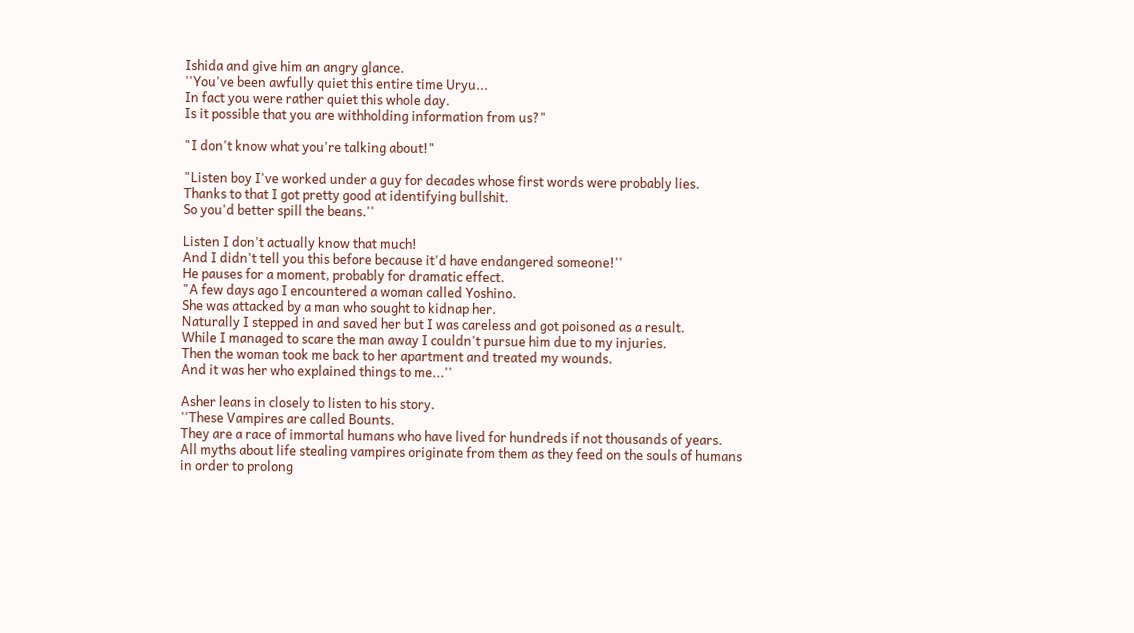Ishida and give him an angry glance.
''You've been awfully quiet this entire time Uryu...
In fact you were rather quiet this whole day.
Is it possible that you are withholding information from us?"

"I don't know what you're talking about!"

"Listen boy I've worked under a guy for decades whose first words were probably lies.
Thanks to that I got pretty good at identifying bullshit.
So you'd better spill the beans.''

Listen I don't actually know that much!
And I didn't tell you this before because it'd have endangered someone!''
He pauses for a moment, probably for dramatic effect.
"A few days ago I encountered a woman called Yoshino.
She was attacked by a man who sought to kidnap her.
Naturally I stepped in and saved her but I was careless and got poisoned as a result.
While I managed to scare the man away I couldn't pursue him due to my injuries.
Then the woman took me back to her apartment and treated my wounds.
And it was her who explained things to me...''

Asher leans in closely to listen to his story.
''These Vampires are called Bounts.
They are a race of immortal humans who have lived for hundreds if not thousands of years.
All myths about life stealing vampires originate from them as they feed on the souls of humans in order to prolong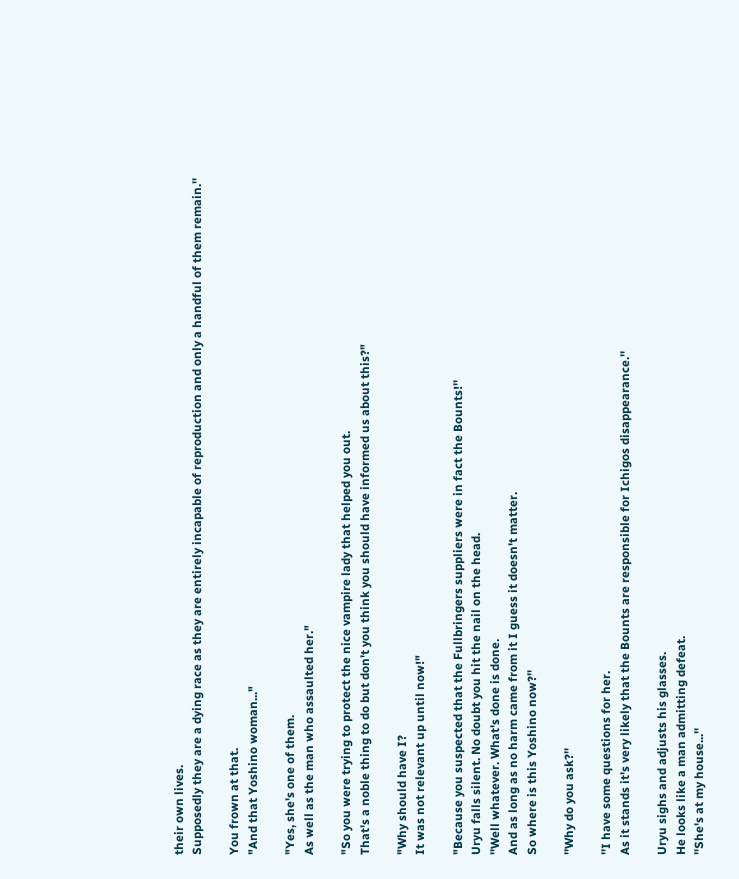their own lives.
Supposedly they are a dying race as they are entirely incapable of reproduction and only a handful of them remain.''

You frown at that.
"And that Yoshino woman..."

"Yes, she's one of them.
As well as the man who assaulted her."

"So you were trying to protect the nice vampire lady that helped you out.
That's a noble thing to do but don't you think you should have informed us about this?"

"Why should have I?
It was not relevant up until now!"

"Because you suspected that the Fullbringers suppliers were in fact the Bounts!''
Uryu falls silent. No doubt you hit the nail on the head.
''Well whatever. What's done is done.
And as long as no harm came from it I guess it doesn't matter.
So where is this Yoshino now?''

''Why do you ask?''

''I have some questions for her.
As it stands it's very likely that the Bounts are responsible for Ichigos disappearance.''

Uryu sighs and adjusts his glasses.
He looks like a man admitting defeat.
''She's at my house...''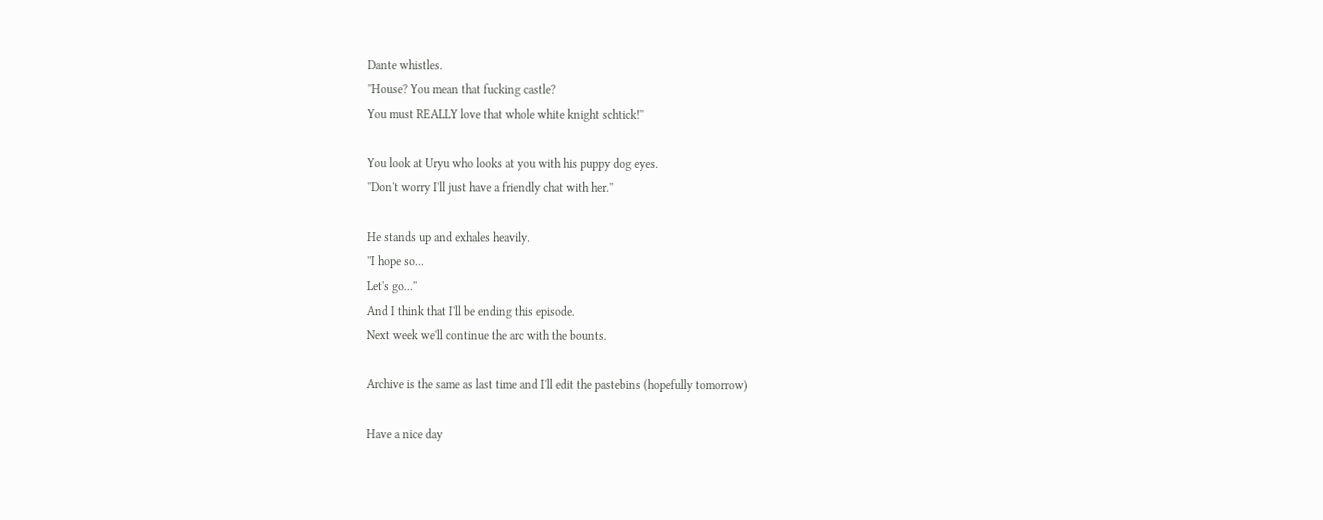Dante whistles.
''House? You mean that fucking castle?
You must REALLY love that whole white knight schtick!''

You look at Uryu who looks at you with his puppy dog eyes.
''Don't worry I'll just have a friendly chat with her.''

He stands up and exhales heavily.
''I hope so...
Let's go...''
And I think that I'll be ending this episode.
Next week we'll continue the arc with the bounts.

Archive is the same as last time and I'll edit the pastebins (hopefully tomorrow)

Have a nice day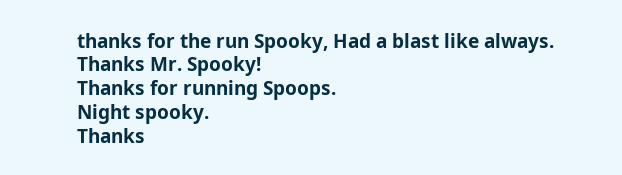thanks for the run Spooky, Had a blast like always.
Thanks Mr. Spooky!
Thanks for running Spoops.
Night spooky.
Thanks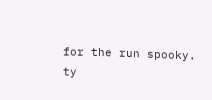for the run spooky.
ty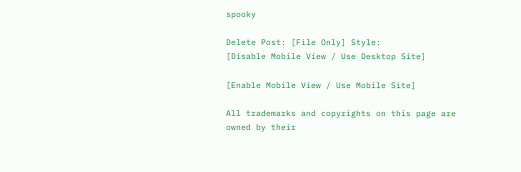spooky

Delete Post: [File Only] Style:
[Disable Mobile View / Use Desktop Site]

[Enable Mobile View / Use Mobile Site]

All trademarks and copyrights on this page are owned by their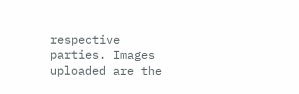respective parties. Images uploaded are the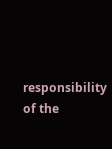responsibility of the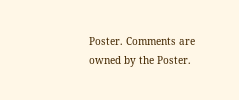Poster. Comments are owned by the Poster.